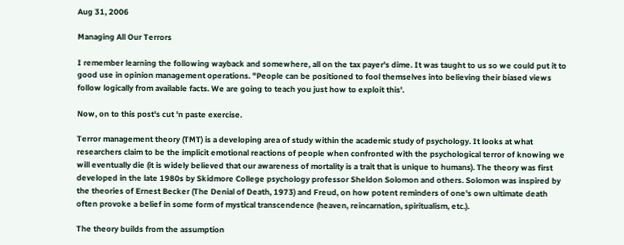Aug 31, 2006

Managing All Our Terrors

I remember learning the following wayback and somewhere, all on the tax payer's dime. It was taught to us so we could put it to good use in opinion management operations. "People can be positioned to fool themselves into believing their biased views follow logically from available facts. We are going to teach you just how to exploit this'.

Now, on to this post's cut 'n paste exercise.

Terror management theory (TMT) is a developing area of study within the academic study of psychology. It looks at what researchers claim to be the implicit emotional reactions of people when confronted with the psychological terror of knowing we will eventually die (it is widely believed that our awareness of mortality is a trait that is unique to humans). The theory was first developed in the late 1980s by Skidmore College psychology professor Sheldon Solomon and others. Solomon was inspired by the theories of Ernest Becker (The Denial of Death, 1973) and Freud, on how potent reminders of one's own ultimate death often provoke a belief in some form of mystical transcendence (heaven, reincarnation, spiritualism, etc.).

The theory builds from the assumption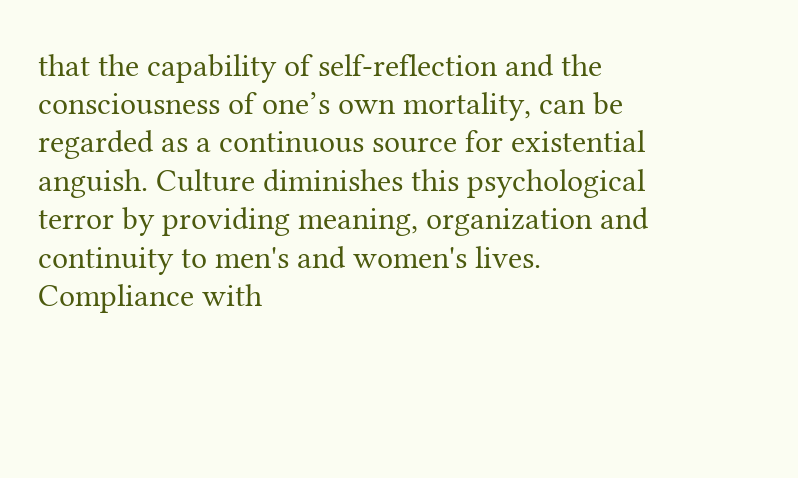that the capability of self-reflection and the consciousness of one’s own mortality, can be regarded as a continuous source for existential anguish. Culture diminishes this psychological terror by providing meaning, organization and continuity to men's and women's lives. Compliance with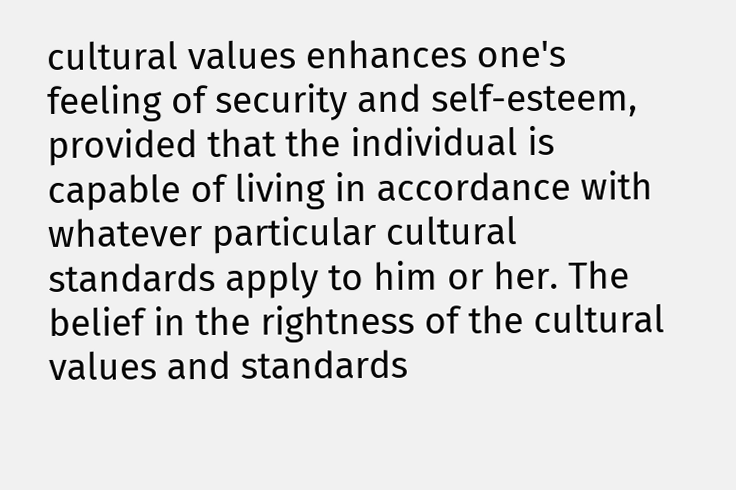cultural values enhances one's feeling of security and self-esteem, provided that the individual is capable of living in accordance with whatever particular cultural standards apply to him or her. The belief in the rightness of the cultural values and standards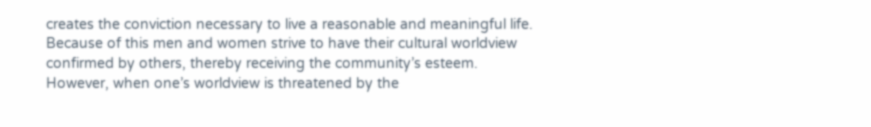creates the conviction necessary to live a reasonable and meaningful life. Because of this men and women strive to have their cultural worldview confirmed by others, thereby receiving the community’s esteem. However, when one’s worldview is threatened by the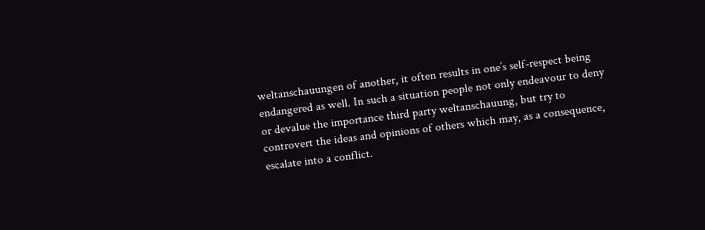weltanschauungen of another, it often results in one’s self-respect being endangered as well. In such a situation people not only endeavour to deny or devalue the importance third party weltanschauung, but try to controvert the ideas and opinions of others which may, as a consequence, escalate into a conflict.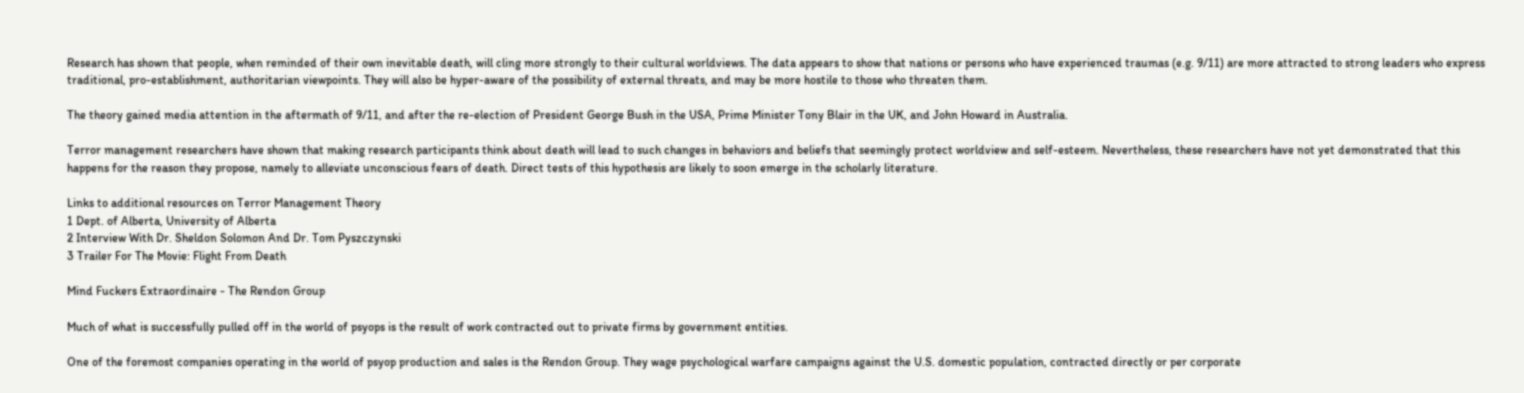Research has shown that people, when reminded of their own inevitable death, will cling more strongly to their cultural worldviews. The data appears to show that nations or persons who have experienced traumas (e.g. 9/11) are more attracted to strong leaders who express traditional, pro-establishment, authoritarian viewpoints. They will also be hyper-aware of the possibility of external threats, and may be more hostile to those who threaten them.

The theory gained media attention in the aftermath of 9/11, and after the re-election of President George Bush in the USA, Prime Minister Tony Blair in the UK, and John Howard in Australia.

Terror management researchers have shown that making research participants think about death will lead to such changes in behaviors and beliefs that seemingly protect worldview and self-esteem. Nevertheless, these researchers have not yet demonstrated that this happens for the reason they propose, namely to alleviate unconscious fears of death. Direct tests of this hypothesis are likely to soon emerge in the scholarly literature.

Links to additional resources on Terror Management Theory
1 Dept. of Alberta, University of Alberta
2 Interview With Dr. Sheldon Solomon And Dr. Tom Pyszczynski
3 Trailer For The Movie: Flight From Death

Mind Fuckers Extraordinaire - The Rendon Group

Much of what is successfully pulled off in the world of psyops is the result of work contracted out to private firms by government entities.

One of the foremost companies operating in the world of psyop production and sales is the Rendon Group. They wage psychological warfare campaigns against the U.S. domestic population, contracted directly or per corporate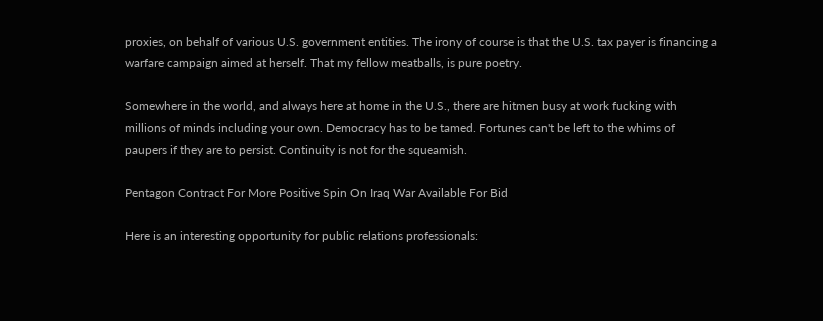proxies, on behalf of various U.S. government entities. The irony of course is that the U.S. tax payer is financing a warfare campaign aimed at herself. That my fellow meatballs, is pure poetry.

Somewhere in the world, and always here at home in the U.S., there are hitmen busy at work fucking with millions of minds including your own. Democracy has to be tamed. Fortunes can't be left to the whims of paupers if they are to persist. Continuity is not for the squeamish.

Pentagon Contract For More Positive Spin On Iraq War Available For Bid

Here is an interesting opportunity for public relations professionals: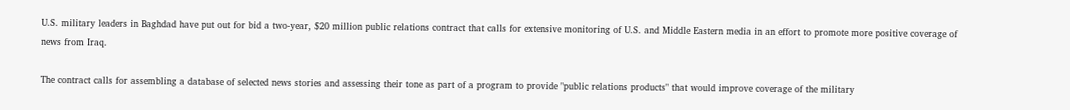U.S. military leaders in Baghdad have put out for bid a two-year, $20 million public relations contract that calls for extensive monitoring of U.S. and Middle Eastern media in an effort to promote more positive coverage of news from Iraq.

The contract calls for assembling a database of selected news stories and assessing their tone as part of a program to provide "public relations products" that would improve coverage of the military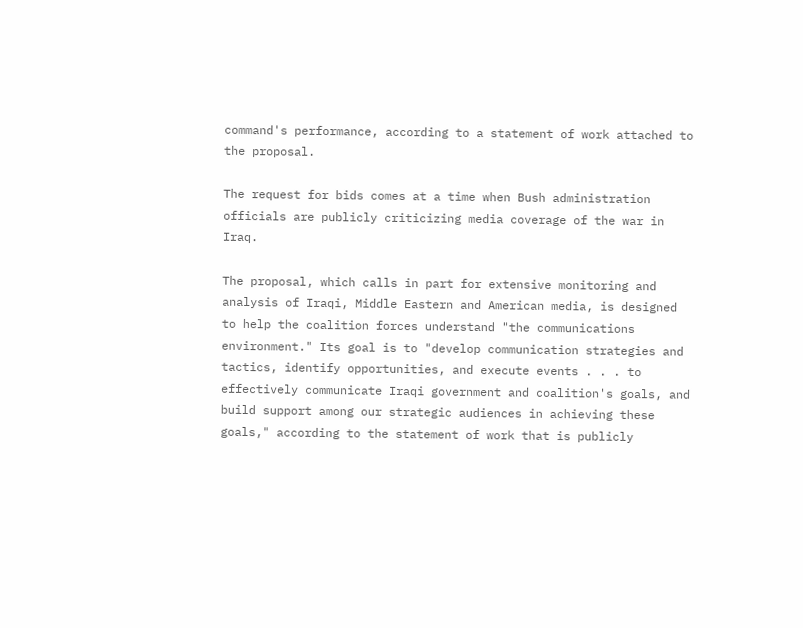command's performance, according to a statement of work attached to the proposal.

The request for bids comes at a time when Bush administration officials are publicly criticizing media coverage of the war in Iraq.

The proposal, which calls in part for extensive monitoring and analysis of Iraqi, Middle Eastern and American media, is designed to help the coalition forces understand "the communications environment." Its goal is to "develop communication strategies and tactics, identify opportunities, and execute events . . . to effectively communicate Iraqi government and coalition's goals, and build support among our strategic audiences in achieving these goals," according to the statement of work that is publicly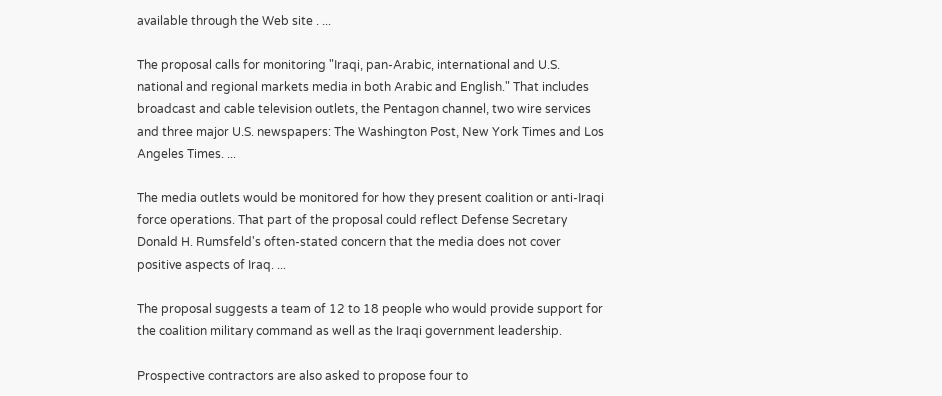available through the Web site . ...

The proposal calls for monitoring "Iraqi, pan-Arabic, international and U.S. national and regional markets media in both Arabic and English." That includes broadcast and cable television outlets, the Pentagon channel, two wire services and three major U.S. newspapers: The Washington Post, New York Times and Los Angeles Times. ...

The media outlets would be monitored for how they present coalition or anti-Iraqi force operations. That part of the proposal could reflect Defense Secretary Donald H. Rumsfeld's often-stated concern that the media does not cover positive aspects of Iraq. ...

The proposal suggests a team of 12 to 18 people who would provide support for the coalition military command as well as the Iraqi government leadership.

Prospective contractors are also asked to propose four to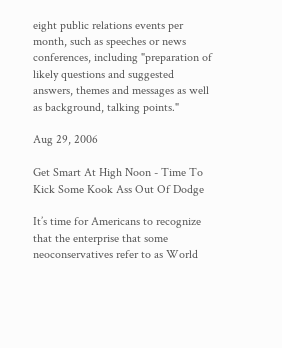eight public relations events per month, such as speeches or news conferences, including "preparation of likely questions and suggested answers, themes and messages as well as background, talking points."

Aug 29, 2006

Get Smart At High Noon - Time To Kick Some Kook Ass Out Of Dodge

It’s time for Americans to recognize that the enterprise that some neoconservatives refer to as World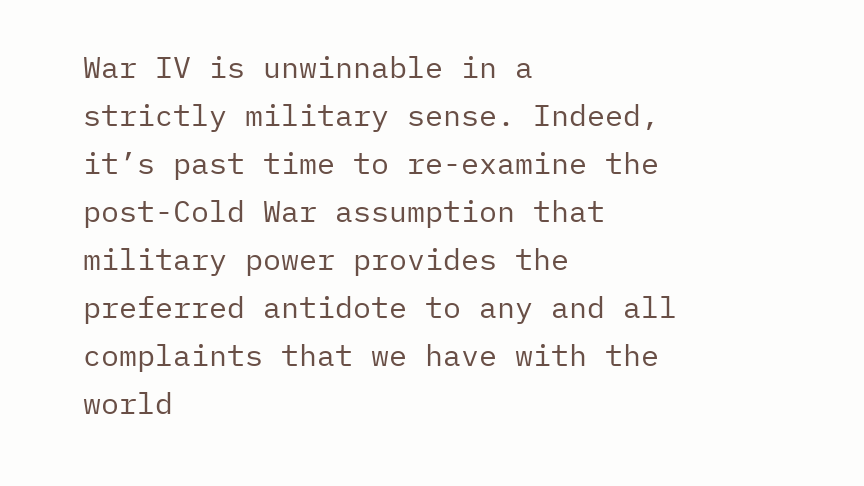War IV is unwinnable in a strictly military sense. Indeed, it’s past time to re-examine the post-Cold War assumption that military power provides the preferred antidote to any and all complaints that we have with the world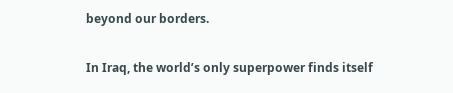beyond our borders.

In Iraq, the world’s only superpower finds itself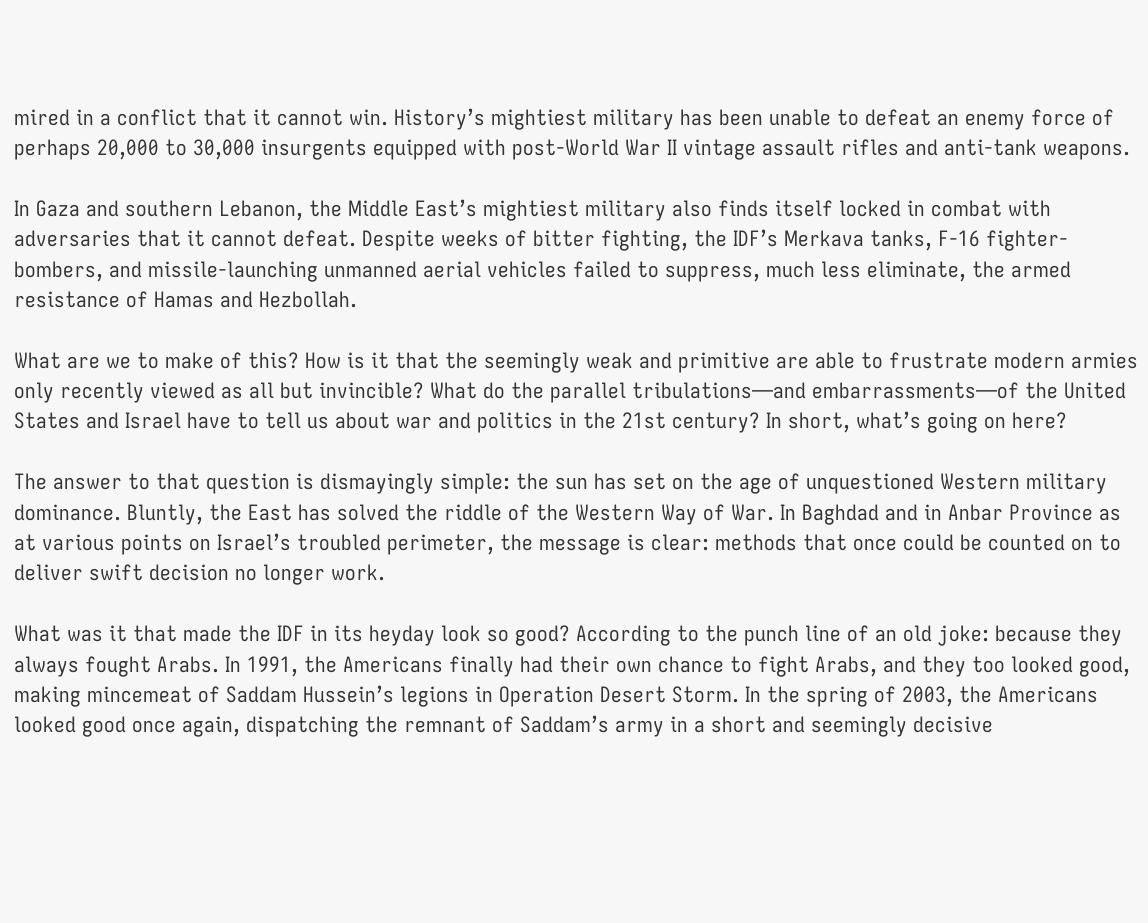mired in a conflict that it cannot win. History’s mightiest military has been unable to defeat an enemy force of perhaps 20,000 to 30,000 insurgents equipped with post-World War II vintage assault rifles and anti-tank weapons.

In Gaza and southern Lebanon, the Middle East’s mightiest military also finds itself locked in combat with adversaries that it cannot defeat. Despite weeks of bitter fighting, the IDF’s Merkava tanks, F-16 fighter-bombers, and missile-launching unmanned aerial vehicles failed to suppress, much less eliminate, the armed resistance of Hamas and Hezbollah.

What are we to make of this? How is it that the seemingly weak and primitive are able to frustrate modern armies only recently viewed as all but invincible? What do the parallel tribulations—and embarrassments—of the United States and Israel have to tell us about war and politics in the 21st century? In short, what’s going on here?

The answer to that question is dismayingly simple: the sun has set on the age of unquestioned Western military dominance. Bluntly, the East has solved the riddle of the Western Way of War. In Baghdad and in Anbar Province as at various points on Israel’s troubled perimeter, the message is clear: methods that once could be counted on to deliver swift decision no longer work.

What was it that made the IDF in its heyday look so good? According to the punch line of an old joke: because they always fought Arabs. In 1991, the Americans finally had their own chance to fight Arabs, and they too looked good, making mincemeat of Saddam Hussein’s legions in Operation Desert Storm. In the spring of 2003, the Americans looked good once again, dispatching the remnant of Saddam’s army in a short and seemingly decisive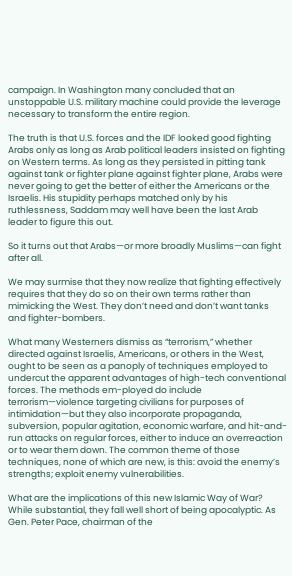campaign. In Washington many concluded that an unstoppable U.S. military machine could provide the leverage necessary to transform the entire region.

The truth is that U.S. forces and the IDF looked good fighting Arabs only as long as Arab political leaders insisted on fighting on Western terms. As long as they persisted in pitting tank against tank or fighter plane against fighter plane, Arabs were never going to get the better of either the Americans or the Israelis. His stupidity perhaps matched only by his ruthlessness, Saddam may well have been the last Arab leader to figure this out.

So it turns out that Arabs—or more broadly Muslims—can fight after all.

We may surmise that they now realize that fighting effectively requires that they do so on their own terms rather than mimicking the West. They don’t need and don’t want tanks and fighter-bombers.

What many Westerners dismiss as “terrorism,” whether directed against Israelis, Americans, or others in the West, ought to be seen as a panoply of techniques employed to undercut the apparent advantages of high-tech conventional forces. The methods em-ployed do include terrorism—violence targeting civilians for purposes of intimidation—but they also incorporate propaganda, subversion, popular agitation, economic warfare, and hit-and-run attacks on regular forces, either to induce an overreaction or to wear them down. The common theme of those techniques, none of which are new, is this: avoid the enemy’s strengths; exploit enemy vulnerabilities.

What are the implications of this new Islamic Way of War? While substantial, they fall well short of being apocalyptic. As Gen. Peter Pace, chairman of the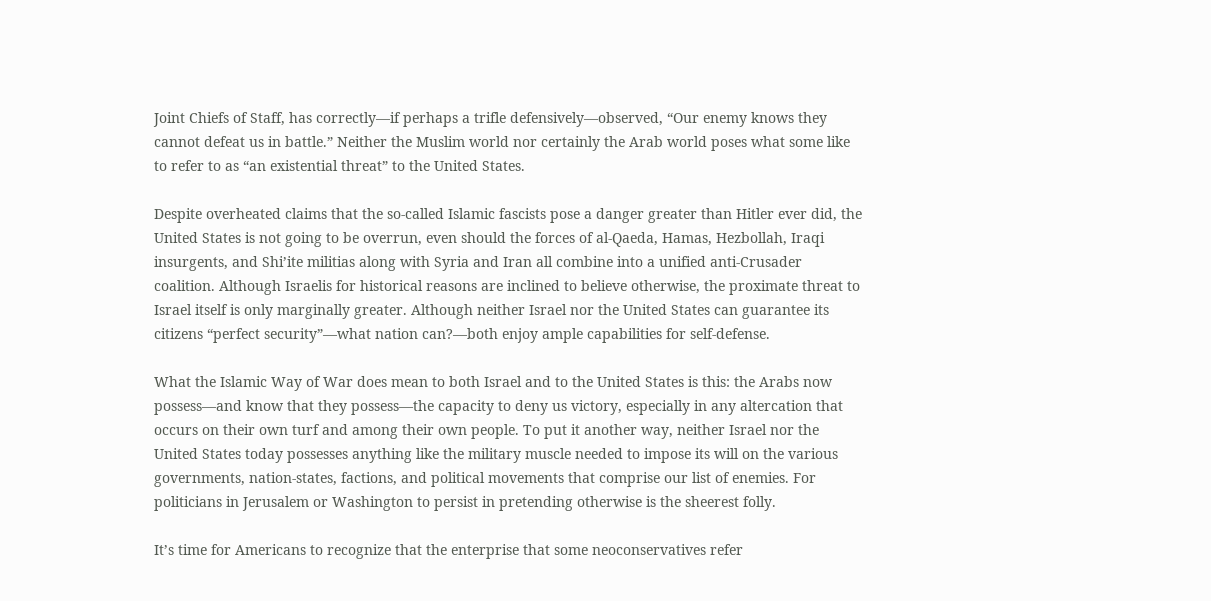Joint Chiefs of Staff, has correctly—if perhaps a trifle defensively—observed, “Our enemy knows they cannot defeat us in battle.” Neither the Muslim world nor certainly the Arab world poses what some like to refer to as “an existential threat” to the United States.

Despite overheated claims that the so-called Islamic fascists pose a danger greater than Hitler ever did, the United States is not going to be overrun, even should the forces of al-Qaeda, Hamas, Hezbollah, Iraqi insurgents, and Shi’ite militias along with Syria and Iran all combine into a unified anti-Crusader coalition. Although Israelis for historical reasons are inclined to believe otherwise, the proximate threat to Israel itself is only marginally greater. Although neither Israel nor the United States can guarantee its citizens “perfect security”—what nation can?—both enjoy ample capabilities for self-defense.

What the Islamic Way of War does mean to both Israel and to the United States is this: the Arabs now possess—and know that they possess—the capacity to deny us victory, especially in any altercation that occurs on their own turf and among their own people. To put it another way, neither Israel nor the United States today possesses anything like the military muscle needed to impose its will on the various governments, nation-states, factions, and political movements that comprise our list of enemies. For politicians in Jerusalem or Washington to persist in pretending otherwise is the sheerest folly.

It’s time for Americans to recognize that the enterprise that some neoconservatives refer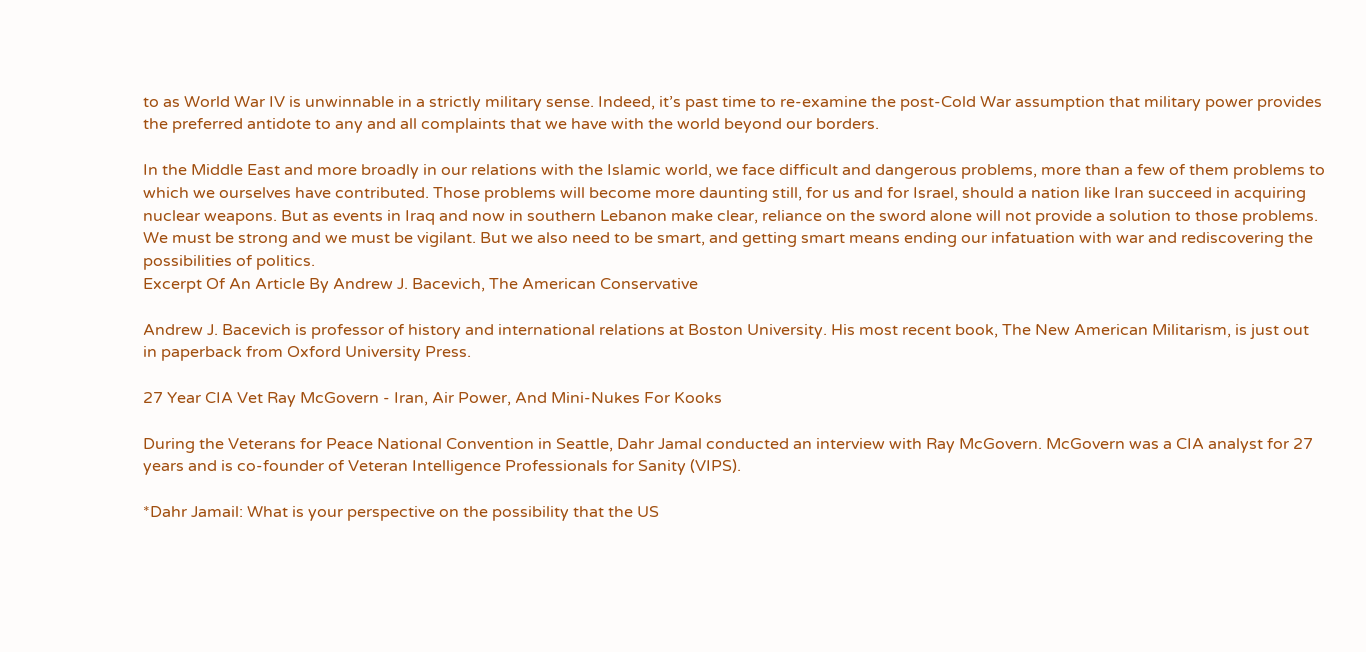to as World War IV is unwinnable in a strictly military sense. Indeed, it’s past time to re-examine the post-Cold War assumption that military power provides the preferred antidote to any and all complaints that we have with the world beyond our borders.

In the Middle East and more broadly in our relations with the Islamic world, we face difficult and dangerous problems, more than a few of them problems to which we ourselves have contributed. Those problems will become more daunting still, for us and for Israel, should a nation like Iran succeed in acquiring nuclear weapons. But as events in Iraq and now in southern Lebanon make clear, reliance on the sword alone will not provide a solution to those problems. We must be strong and we must be vigilant. But we also need to be smart, and getting smart means ending our infatuation with war and rediscovering the possibilities of politics.
Excerpt Of An Article By Andrew J. Bacevich, The American Conservative

Andrew J. Bacevich is professor of history and international relations at Boston University. His most recent book, The New American Militarism, is just out in paperback from Oxford University Press.

27 Year CIA Vet Ray McGovern - Iran, Air Power, And Mini-Nukes For Kooks

During the Veterans for Peace National Convention in Seattle, Dahr Jamal conducted an interview with Ray McGovern. McGovern was a CIA analyst for 27 years and is co-founder of Veteran Intelligence Professionals for Sanity (VIPS).

*Dahr Jamail: What is your perspective on the possibility that the US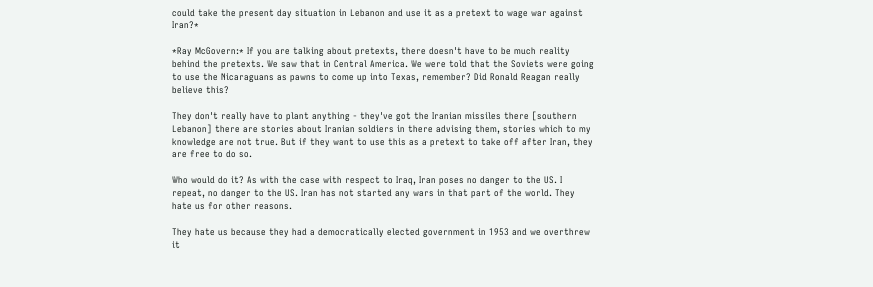could take the present day situation in Lebanon and use it as a pretext to wage war against Iran?*

*Ray McGovern:* If you are talking about pretexts, there doesn't have to be much reality behind the pretexts. We saw that in Central America. We were told that the Soviets were going to use the Nicaraguans as pawns to come up into Texas, remember? Did Ronald Reagan really believe this?

They don't really have to plant anything - they've got the Iranian missiles there [southern Lebanon] there are stories about Iranian soldiers in there advising them, stories which to my knowledge are not true. But if they want to use this as a pretext to take off after Iran, they are free to do so.

Who would do it? As with the case with respect to Iraq, Iran poses no danger to the US. I repeat, no danger to the US. Iran has not started any wars in that part of the world. They hate us for other reasons.

They hate us because they had a democratically elected government in 1953 and we overthrew it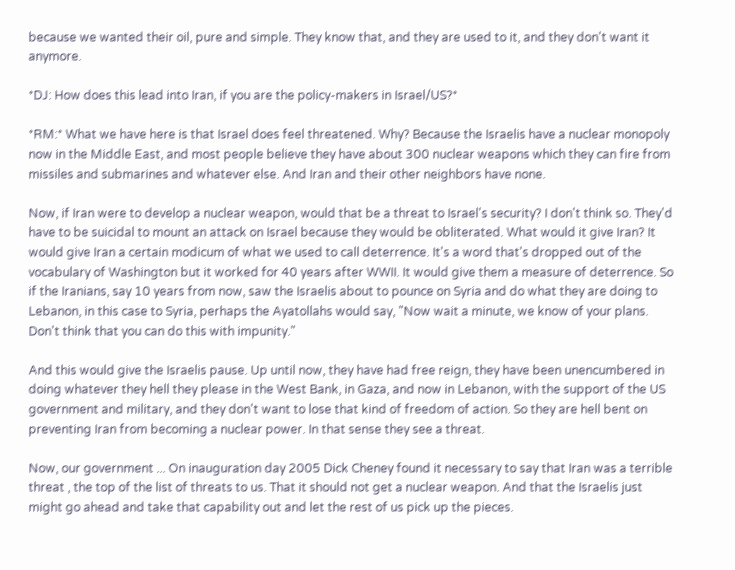because we wanted their oil, pure and simple. They know that, and they are used to it, and they don't want it anymore.

*DJ: How does this lead into Iran, if you are the policy-makers in Israel/US?*

*RM:* What we have here is that Israel does feel threatened. Why? Because the Israelis have a nuclear monopoly now in the Middle East, and most people believe they have about 300 nuclear weapons which they can fire from missiles and submarines and whatever else. And Iran and their other neighbors have none.

Now, if Iran were to develop a nuclear weapon, would that be a threat to Israel's security? I don't think so. They'd have to be suicidal to mount an attack on Israel because they would be obliterated. What would it give Iran? It would give Iran a certain modicum of what we used to call deterrence. It's a word that's dropped out of the vocabulary of Washington but it worked for 40 years after WWII. It would give them a measure of deterrence. So if the Iranians, say 10 years from now, saw the Israelis about to pounce on Syria and do what they are doing to Lebanon, in this case to Syria, perhaps the Ayatollahs would say, "Now wait a minute, we know of your plans. Don't think that you can do this with impunity."

And this would give the Israelis pause. Up until now, they have had free reign, they have been unencumbered in doing whatever they hell they please in the West Bank, in Gaza, and now in Lebanon, with the support of the US government and military, and they don't want to lose that kind of freedom of action. So they are hell bent on preventing Iran from becoming a nuclear power. In that sense they see a threat.

Now, our government ... On inauguration day 2005 Dick Cheney found it necessary to say that Iran was a terrible threat , the top of the list of threats to us. That it should not get a nuclear weapon. And that the Israelis just might go ahead and take that capability out and let the rest of us pick up the pieces.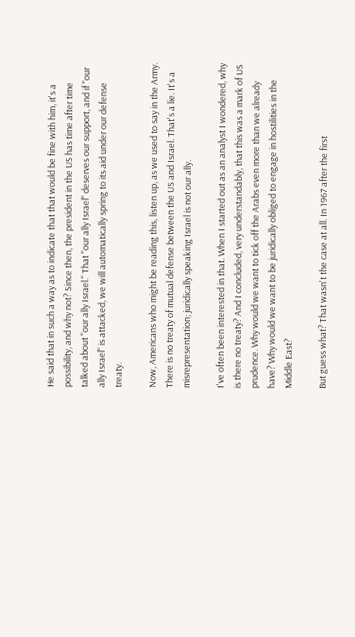He said that in such a way as to indicate that that would be fine with him, it's a possibility, and why not? Since then, the president in the US has time after time talked about "our ally Israel." That "our ally Israel" deserves our support, and if "our ally Israel" is attacked, we will automatically spring to its aid under our defense treaty.

Now, Americans who might be reading this, listen up, as we used to say in the Army. There is no treaty of mutual defense between the US and Israel. That's a lie. It's a misrepresentation; juridically speaking Israel is not our ally.

I've often been interested in that. When I started out as an analyst I wondered, why is there no treaty? And I concluded, very understandably, that this was a mark of US prudence. Why would we want to tick off the Arabs even more than we already have? Why would we want to be juridically obliged to engage in hostilities in the Middle East?

But guess what? That wasn't the case at all. In 1967 after the first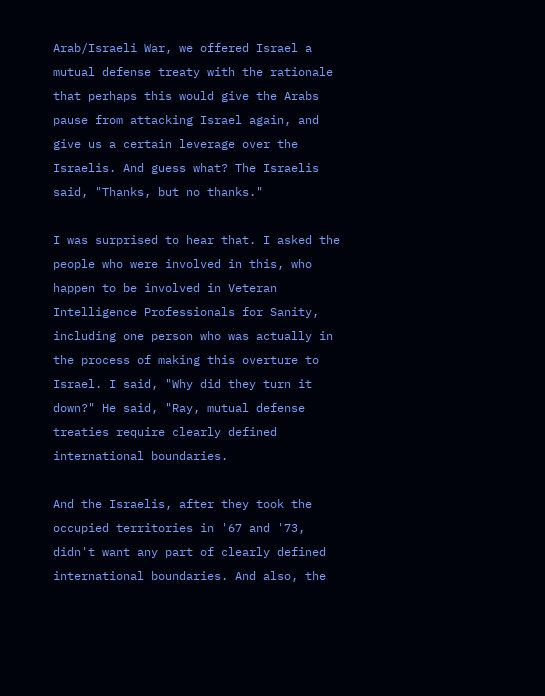Arab/Israeli War, we offered Israel a mutual defense treaty with the rationale that perhaps this would give the Arabs pause from attacking Israel again, and give us a certain leverage over the Israelis. And guess what? The Israelis said, "Thanks, but no thanks."

I was surprised to hear that. I asked the people who were involved in this, who happen to be involved in Veteran Intelligence Professionals for Sanity, including one person who was actually in the process of making this overture to Israel. I said, "Why did they turn it down?" He said, "Ray, mutual defense treaties require clearly defined international boundaries.

And the Israelis, after they took the occupied territories in '67 and '73, didn't want any part of clearly defined international boundaries. And also, the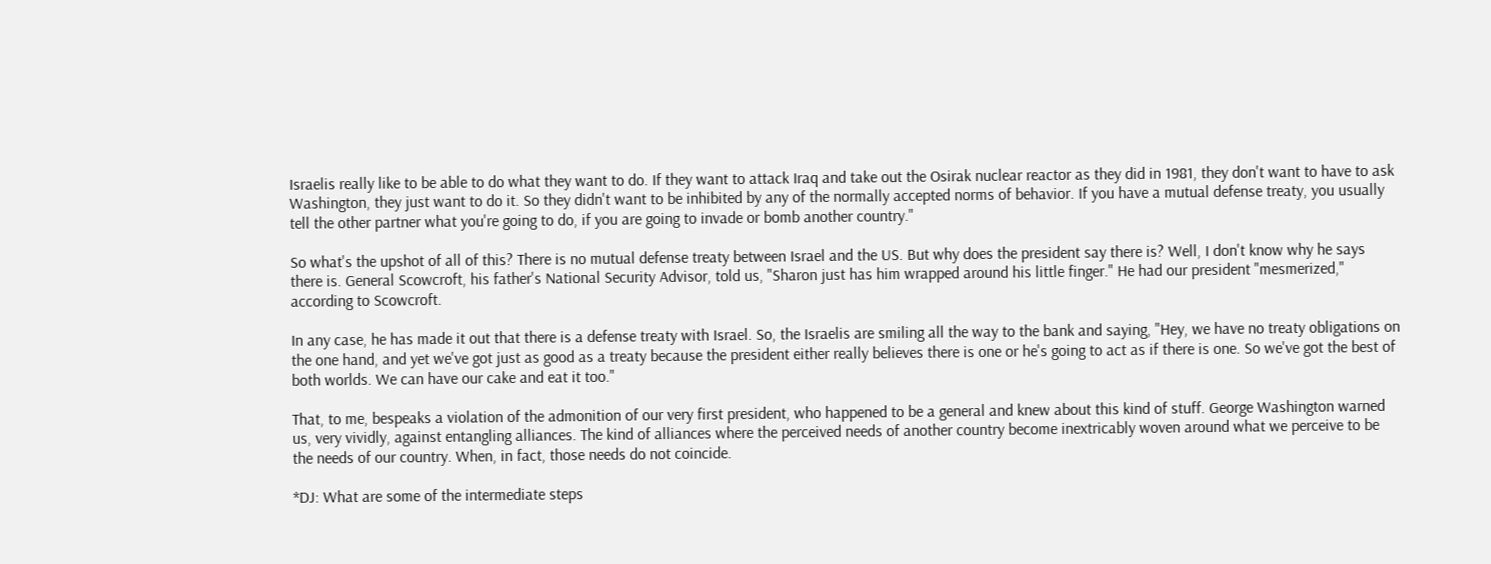Israelis really like to be able to do what they want to do. If they want to attack Iraq and take out the Osirak nuclear reactor as they did in 1981, they don't want to have to ask Washington, they just want to do it. So they didn't want to be inhibited by any of the normally accepted norms of behavior. If you have a mutual defense treaty, you usually tell the other partner what you're going to do, if you are going to invade or bomb another country."

So what's the upshot of all of this? There is no mutual defense treaty between Israel and the US. But why does the president say there is? Well, I don't know why he says there is. General Scowcroft, his father's National Security Advisor, told us, "Sharon just has him wrapped around his little finger." He had our president "mesmerized," according to Scowcroft.

In any case, he has made it out that there is a defense treaty with Israel. So, the Israelis are smiling all the way to the bank and saying, "Hey, we have no treaty obligations on the one hand, and yet we've got just as good as a treaty because the president either really believes there is one or he's going to act as if there is one. So we've got the best of both worlds. We can have our cake and eat it too."

That, to me, bespeaks a violation of the admonition of our very first president, who happened to be a general and knew about this kind of stuff. George Washington warned us, very vividly, against entangling alliances. The kind of alliances where the perceived needs of another country become inextricably woven around what we perceive to be the needs of our country. When, in fact, those needs do not coincide.

*DJ: What are some of the intermediate steps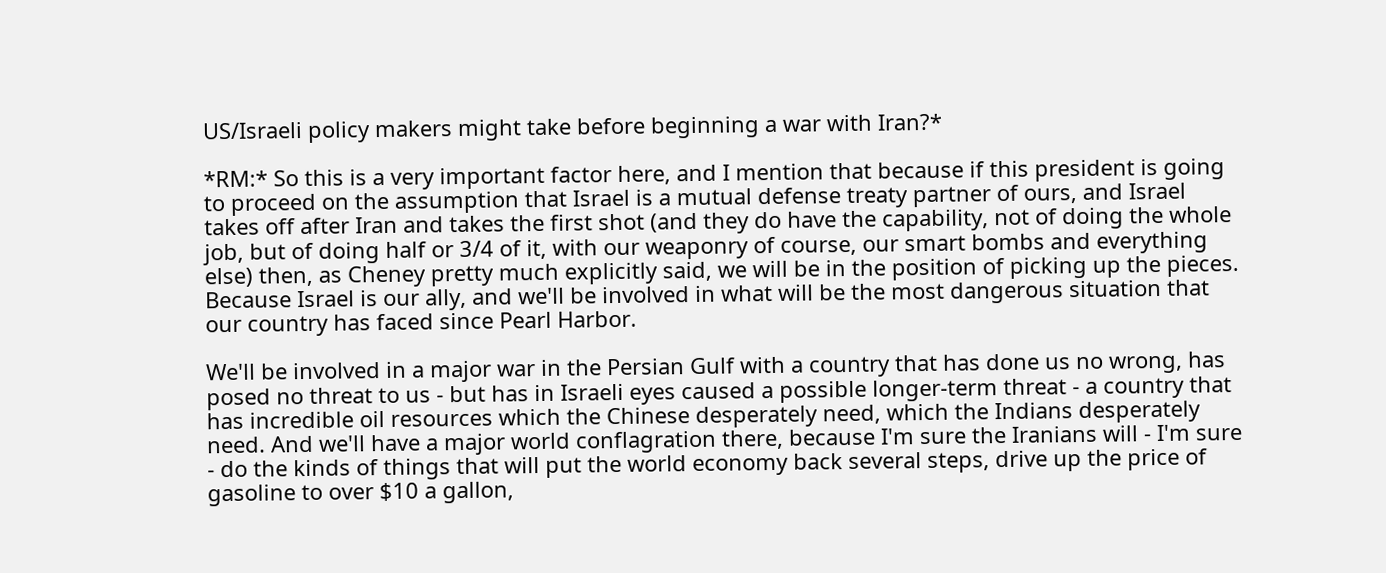US/Israeli policy makers might take before beginning a war with Iran?*

*RM:* So this is a very important factor here, and I mention that because if this president is going to proceed on the assumption that Israel is a mutual defense treaty partner of ours, and Israel takes off after Iran and takes the first shot (and they do have the capability, not of doing the whole job, but of doing half or 3/4 of it, with our weaponry of course, our smart bombs and everything else) then, as Cheney pretty much explicitly said, we will be in the position of picking up the pieces. Because Israel is our ally, and we'll be involved in what will be the most dangerous situation that our country has faced since Pearl Harbor.

We'll be involved in a major war in the Persian Gulf with a country that has done us no wrong, has posed no threat to us - but has in Israeli eyes caused a possible longer-term threat - a country that has incredible oil resources which the Chinese desperately need, which the Indians desperately need. And we'll have a major world conflagration there, because I'm sure the Iranians will - I'm sure - do the kinds of things that will put the world economy back several steps, drive up the price of gasoline to over $10 a gallon,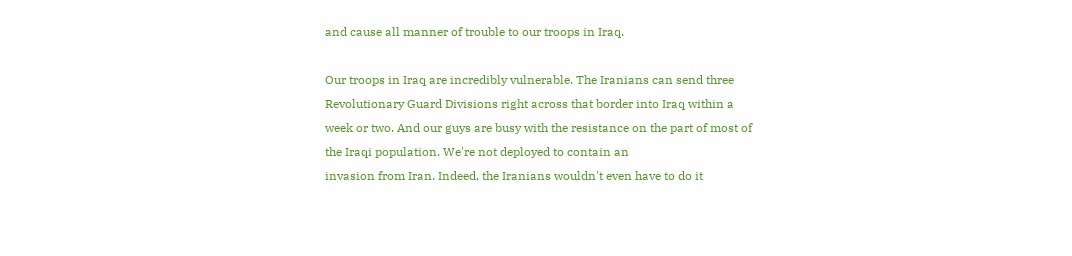and cause all manner of trouble to our troops in Iraq.

Our troops in Iraq are incredibly vulnerable. The Iranians can send three Revolutionary Guard Divisions right across that border into Iraq within a week or two. And our guys are busy with the resistance on the part of most of the Iraqi population. We're not deployed to contain an
invasion from Iran. Indeed, the Iranians wouldn't even have to do it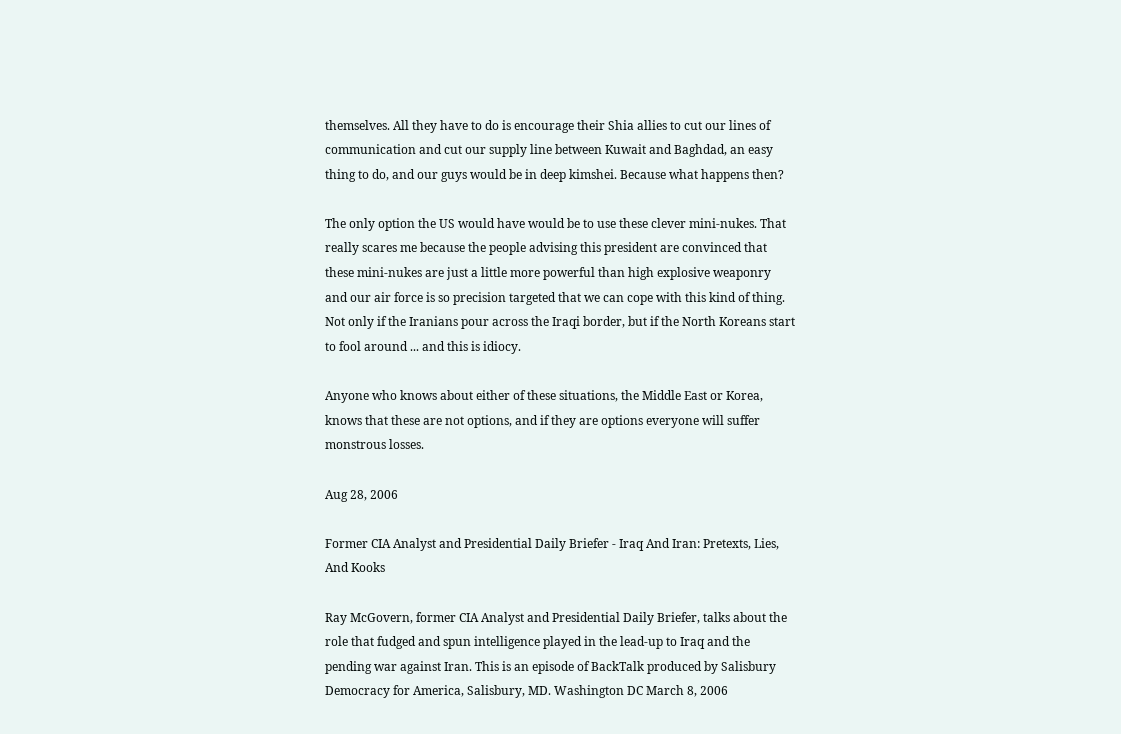themselves. All they have to do is encourage their Shia allies to cut our lines of communication and cut our supply line between Kuwait and Baghdad, an easy thing to do, and our guys would be in deep kimshei. Because what happens then?

The only option the US would have would be to use these clever mini-nukes. That really scares me because the people advising this president are convinced that these mini-nukes are just a little more powerful than high explosive weaponry and our air force is so precision targeted that we can cope with this kind of thing. Not only if the Iranians pour across the Iraqi border, but if the North Koreans start to fool around ... and this is idiocy.

Anyone who knows about either of these situations, the Middle East or Korea, knows that these are not options, and if they are options everyone will suffer monstrous losses.

Aug 28, 2006

Former CIA Analyst and Presidential Daily Briefer - Iraq And Iran: Pretexts, Lies, And Kooks

Ray McGovern, former CIA Analyst and Presidential Daily Briefer, talks about the role that fudged and spun intelligence played in the lead-up to Iraq and the pending war against Iran. This is an episode of BackTalk produced by Salisbury Democracy for America, Salisbury, MD. Washington DC March 8, 2006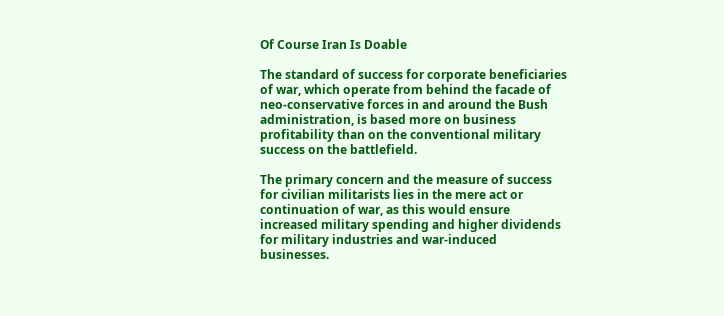Of Course Iran Is Doable

The standard of success for corporate beneficiaries of war, which operate from behind the facade of neo-conservative forces in and around the Bush administration, is based more on business profitability than on the conventional military success on the battlefield.

The primary concern and the measure of success for civilian militarists lies in the mere act or continuation of war, as this would ensure increased military spending and higher dividends for military industries and war-induced businesses.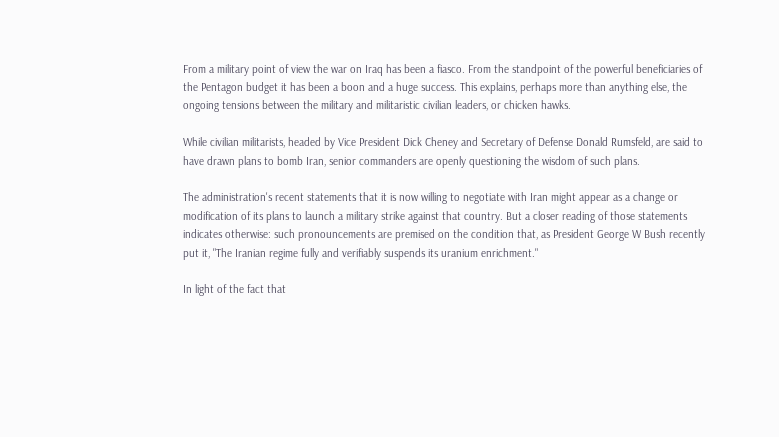From a military point of view the war on Iraq has been a fiasco. From the standpoint of the powerful beneficiaries of the Pentagon budget it has been a boon and a huge success. This explains, perhaps more than anything else, the ongoing tensions between the military and militaristic civilian leaders, or chicken hawks.

While civilian militarists, headed by Vice President Dick Cheney and Secretary of Defense Donald Rumsfeld, are said to have drawn plans to bomb Iran, senior commanders are openly questioning the wisdom of such plans.

The administration's recent statements that it is now willing to negotiate with Iran might appear as a change or modification of its plans to launch a military strike against that country. But a closer reading of those statements indicates otherwise: such pronouncements are premised on the condition that, as President George W Bush recently put it, "The Iranian regime fully and verifiably suspends its uranium enrichment."

In light of the fact that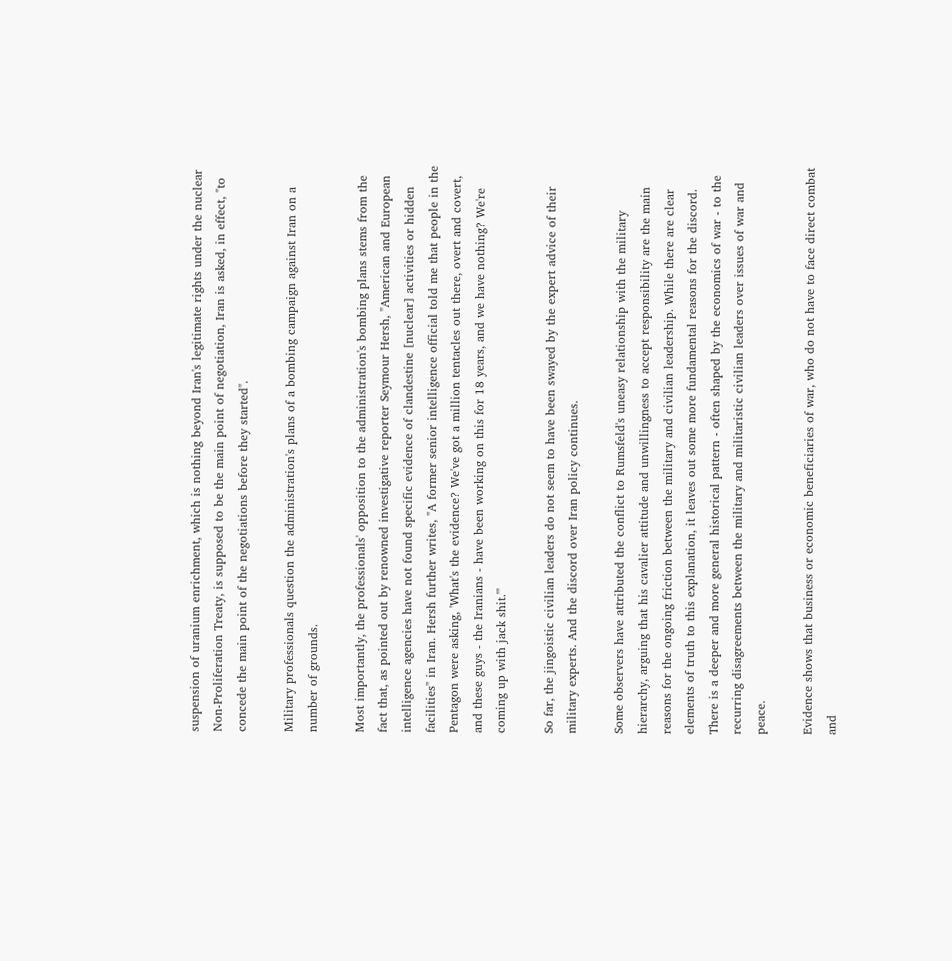suspension of uranium enrichment, which is nothing beyond Iran's legitimate rights under the nuclear Non-Proliferation Treaty, is supposed to be the main point of negotiation, Iran is asked, in effect, "to concede the main point of the negotiations before they started".

Military professionals question the administration's plans of a bombing campaign against Iran on a number of grounds.

Most importantly, the professionals' opposition to the administration's bombing plans stems from the fact that, as pointed out by renowned investigative reporter Seymour Hersh, "American and European intelligence agencies have not found specific evidence of clandestine [nuclear] activities or hidden facilities" in Iran. Hersh further writes, "A former senior intelligence official told me that people in the Pentagon were asking, 'What's the evidence? We've got a million tentacles out there, overt and covert, and these guys - the Iranians - have been working on this for 18 years, and we have nothing? We're coming up with jack shit.'"

So far, the jingoistic civilian leaders do not seem to have been swayed by the expert advice of their military experts. And the discord over Iran policy continues.

Some observers have attributed the conflict to Rumsfeld's uneasy relationship with the military hierarchy, arguing that his cavalier attitude and unwillingness to accept responsibility are the main reasons for the ongoing friction between the military and civilian leadership. While there are clear elements of truth to this explanation, it leaves out some more fundamental reasons for the discord. There is a deeper and more general historical pattern - often shaped by the economics of war - to the recurring disagreements between the military and militaristic civilian leaders over issues of war and peace.

Evidence shows that business or economic beneficiaries of war, who do not have to face direct combat and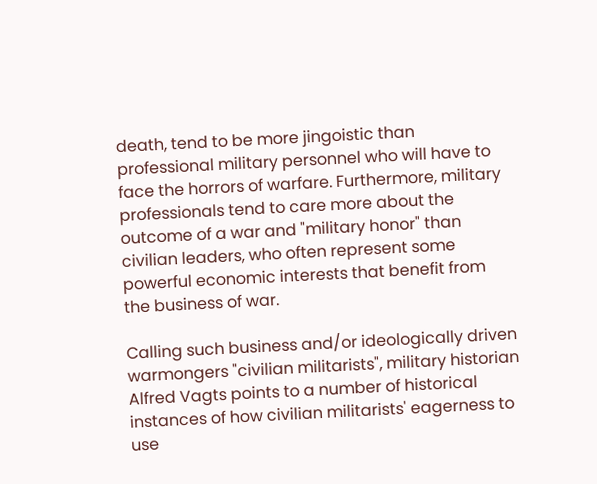death, tend to be more jingoistic than professional military personnel who will have to face the horrors of warfare. Furthermore, military professionals tend to care more about the outcome of a war and "military honor" than civilian leaders, who often represent some powerful economic interests that benefit from the business of war.

Calling such business and/or ideologically driven warmongers "civilian militarists", military historian Alfred Vagts points to a number of historical instances of how civilian militarists' eagerness to use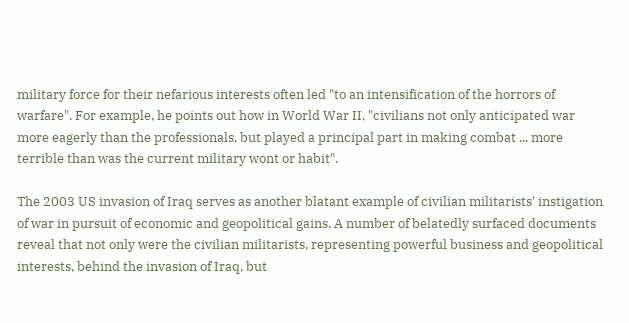military force for their nefarious interests often led "to an intensification of the horrors of warfare". For example, he points out how in World War II, "civilians not only anticipated war more eagerly than the professionals, but played a principal part in making combat ... more terrible than was the current military wont or habit".

The 2003 US invasion of Iraq serves as another blatant example of civilian militarists' instigation of war in pursuit of economic and geopolitical gains. A number of belatedly surfaced documents reveal that not only were the civilian militarists, representing powerful business and geopolitical interests, behind the invasion of Iraq, but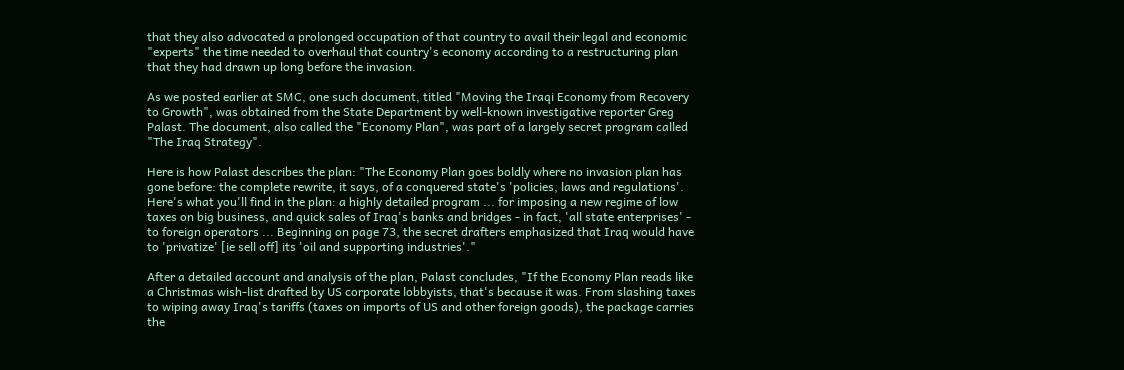that they also advocated a prolonged occupation of that country to avail their legal and economic "experts" the time needed to overhaul that country's economy according to a restructuring plan that they had drawn up long before the invasion.

As we posted earlier at SMC, one such document, titled "Moving the Iraqi Economy from Recovery to Growth", was obtained from the State Department by well-known investigative reporter Greg Palast. The document, also called the "Economy Plan", was part of a largely secret program called "The Iraq Strategy".

Here is how Palast describes the plan: "The Economy Plan goes boldly where no invasion plan has gone before: the complete rewrite, it says, of a conquered state's 'policies, laws and regulations'. Here's what you'll find in the plan: a highly detailed program ... for imposing a new regime of low taxes on big business, and quick sales of Iraq's banks and bridges - in fact, 'all state enterprises' - to foreign operators ... Beginning on page 73, the secret drafters emphasized that Iraq would have to 'privatize' [ie sell off] its 'oil and supporting industries'."

After a detailed account and analysis of the plan, Palast concludes, "If the Economy Plan reads like a Christmas wish-list drafted by US corporate lobbyists, that's because it was. From slashing taxes to wiping away Iraq's tariffs (taxes on imports of US and other foreign goods), the package carries the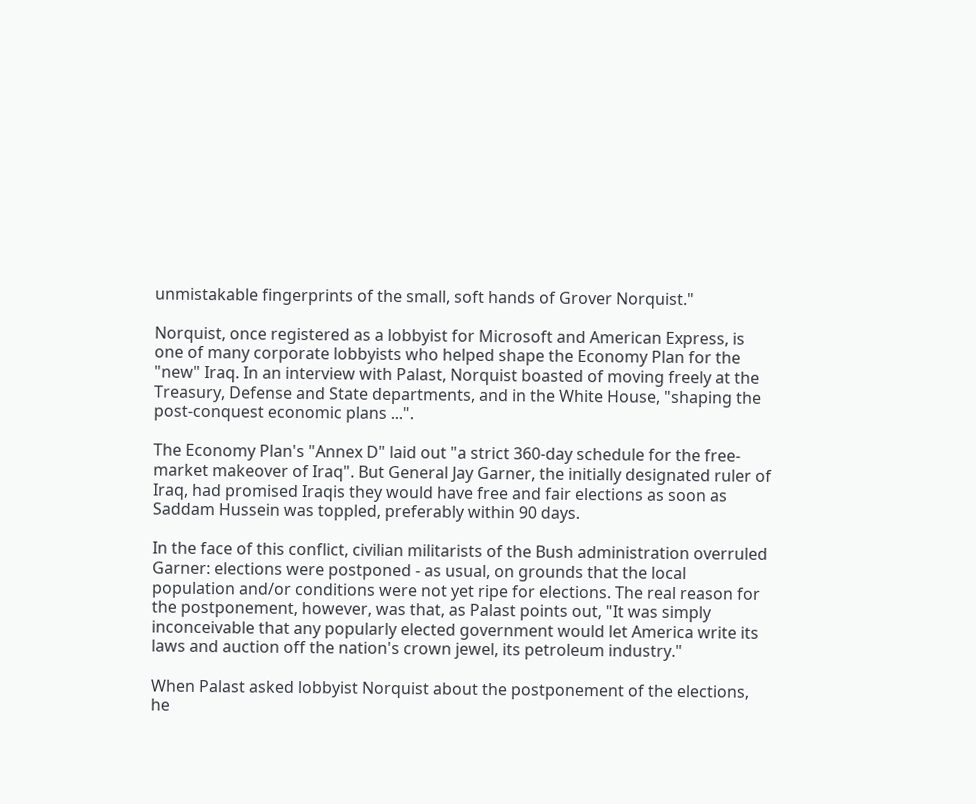unmistakable fingerprints of the small, soft hands of Grover Norquist."

Norquist, once registered as a lobbyist for Microsoft and American Express, is one of many corporate lobbyists who helped shape the Economy Plan for the "new" Iraq. In an interview with Palast, Norquist boasted of moving freely at the Treasury, Defense and State departments, and in the White House, "shaping the post-conquest economic plans ...".

The Economy Plan's "Annex D" laid out "a strict 360-day schedule for the free-market makeover of Iraq". But General Jay Garner, the initially designated ruler of Iraq, had promised Iraqis they would have free and fair elections as soon as Saddam Hussein was toppled, preferably within 90 days.

In the face of this conflict, civilian militarists of the Bush administration overruled Garner: elections were postponed - as usual, on grounds that the local population and/or conditions were not yet ripe for elections. The real reason for the postponement, however, was that, as Palast points out, "It was simply inconceivable that any popularly elected government would let America write its laws and auction off the nation's crown jewel, its petroleum industry."

When Palast asked lobbyist Norquist about the postponement of the elections, he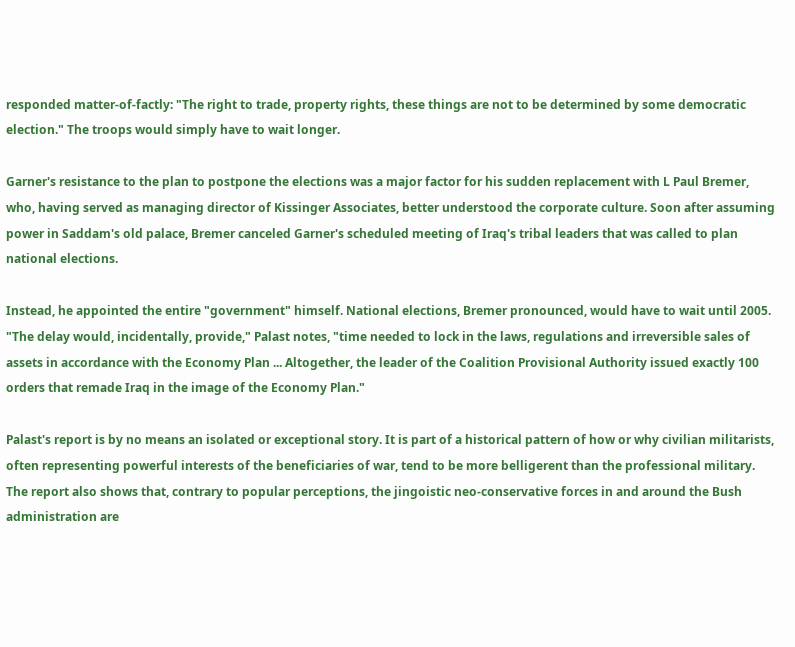responded matter-of-factly: "The right to trade, property rights, these things are not to be determined by some democratic election." The troops would simply have to wait longer.

Garner's resistance to the plan to postpone the elections was a major factor for his sudden replacement with L Paul Bremer, who, having served as managing director of Kissinger Associates, better understood the corporate culture. Soon after assuming power in Saddam's old palace, Bremer canceled Garner's scheduled meeting of Iraq's tribal leaders that was called to plan national elections.

Instead, he appointed the entire "government" himself. National elections, Bremer pronounced, would have to wait until 2005. "The delay would, incidentally, provide," Palast notes, "time needed to lock in the laws, regulations and irreversible sales of assets in accordance with the Economy Plan ... Altogether, the leader of the Coalition Provisional Authority issued exactly 100 orders that remade Iraq in the image of the Economy Plan."

Palast's report is by no means an isolated or exceptional story. It is part of a historical pattern of how or why civilian militarists, often representing powerful interests of the beneficiaries of war, tend to be more belligerent than the professional military. The report also shows that, contrary to popular perceptions, the jingoistic neo-conservative forces in and around the Bush administration are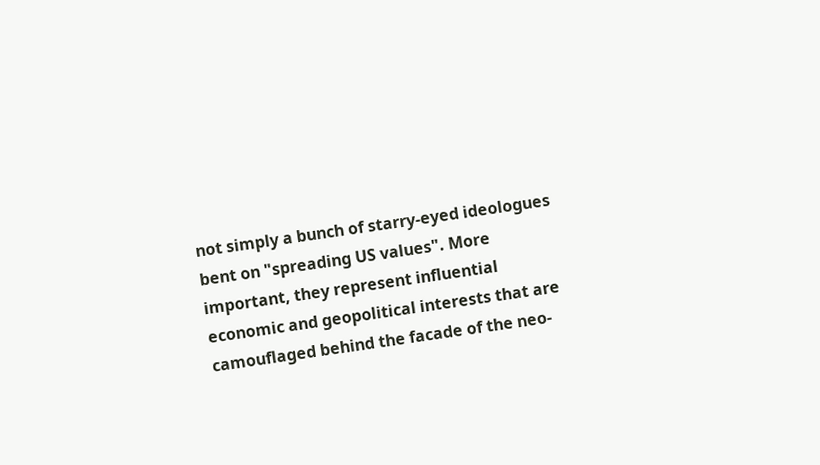not simply a bunch of starry-eyed ideologues bent on "spreading US values". More important, they represent influential economic and geopolitical interests that are camouflaged behind the facade of the neo-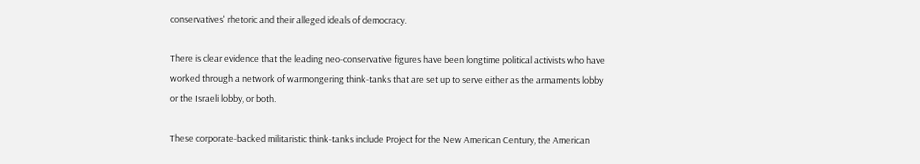conservatives' rhetoric and their alleged ideals of democracy.

There is clear evidence that the leading neo-conservative figures have been longtime political activists who have worked through a network of warmongering think-tanks that are set up to serve either as the armaments lobby or the Israeli lobby, or both.

These corporate-backed militaristic think-tanks include Project for the New American Century, the American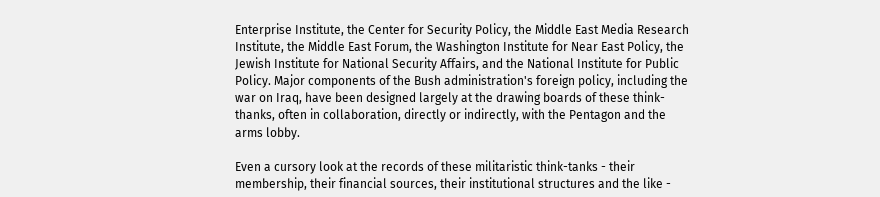Enterprise Institute, the Center for Security Policy, the Middle East Media Research Institute, the Middle East Forum, the Washington Institute for Near East Policy, the Jewish Institute for National Security Affairs, and the National Institute for Public Policy. Major components of the Bush administration's foreign policy, including the war on Iraq, have been designed largely at the drawing boards of these think-thanks, often in collaboration, directly or indirectly, with the Pentagon and the arms lobby.

Even a cursory look at the records of these militaristic think-tanks - their membership, their financial sources, their institutional structures and the like -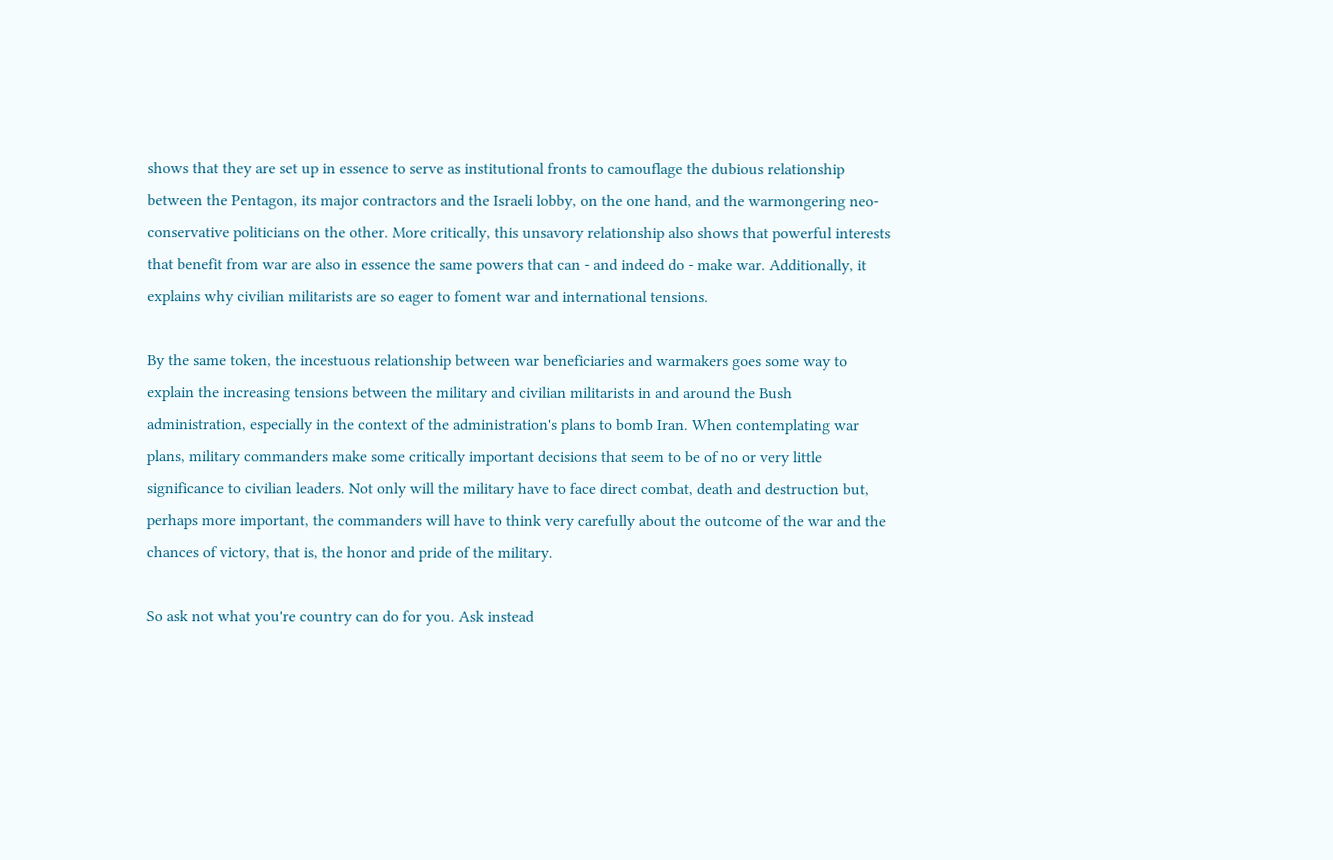shows that they are set up in essence to serve as institutional fronts to camouflage the dubious relationship between the Pentagon, its major contractors and the Israeli lobby, on the one hand, and the warmongering neo-conservative politicians on the other. More critically, this unsavory relationship also shows that powerful interests that benefit from war are also in essence the same powers that can - and indeed do - make war. Additionally, it explains why civilian militarists are so eager to foment war and international tensions.

By the same token, the incestuous relationship between war beneficiaries and warmakers goes some way to explain the increasing tensions between the military and civilian militarists in and around the Bush administration, especially in the context of the administration's plans to bomb Iran. When contemplating war plans, military commanders make some critically important decisions that seem to be of no or very little significance to civilian leaders. Not only will the military have to face direct combat, death and destruction but, perhaps more important, the commanders will have to think very carefully about the outcome of the war and the chances of victory, that is, the honor and pride of the military.

So ask not what you're country can do for you. Ask instead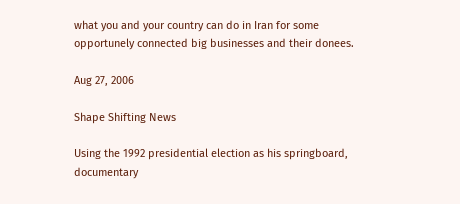what you and your country can do in Iran for some opportunely connected big businesses and their donees.

Aug 27, 2006

Shape Shifting News

Using the 1992 presidential election as his springboard, documentary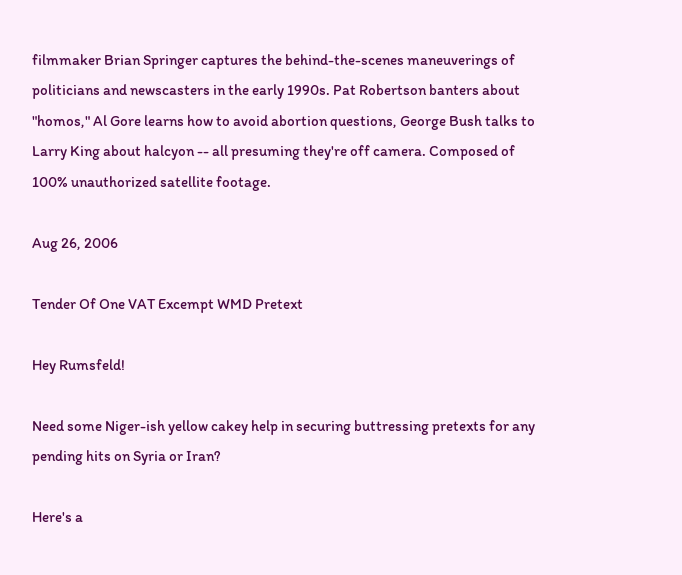filmmaker Brian Springer captures the behind-the-scenes maneuverings of politicians and newscasters in the early 1990s. Pat Robertson banters about "homos," Al Gore learns how to avoid abortion questions, George Bush talks to Larry King about halcyon -- all presuming they're off camera. Composed of 100% unauthorized satellite footage.

Aug 26, 2006

Tender Of One VAT Excempt WMD Pretext

Hey Rumsfeld!

Need some Niger-ish yellow cakey help in securing buttressing pretexts for any pending hits on Syria or Iran?

Here's a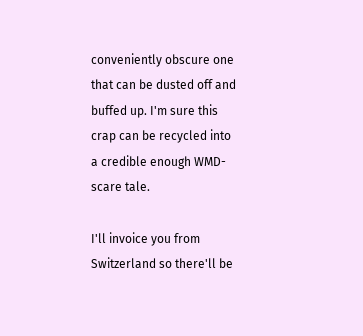conveniently obscure one that can be dusted off and buffed up. I'm sure this crap can be recycled into a credible enough WMD-scare tale.

I'll invoice you from Switzerland so there'll be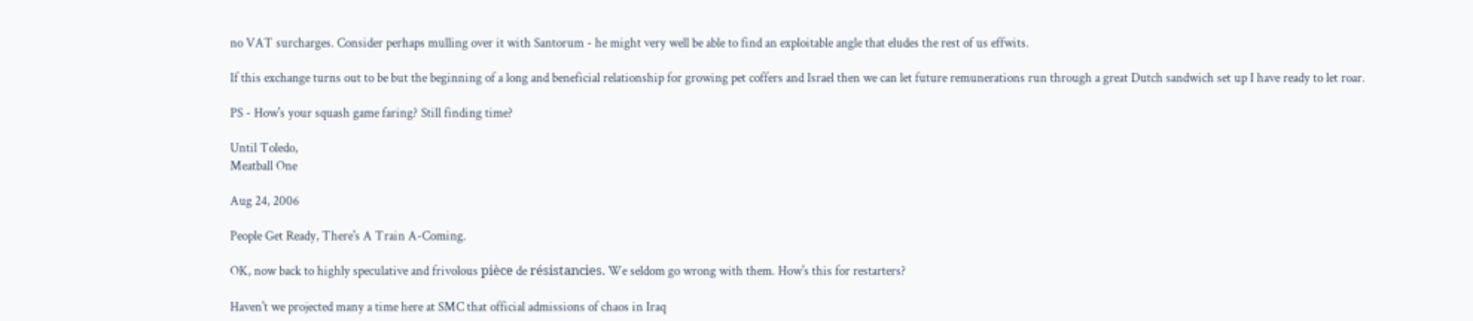no VAT surcharges. Consider perhaps mulling over it with Santorum - he might very well be able to find an exploitable angle that eludes the rest of us effwits.

If this exchange turns out to be but the beginning of a long and beneficial relationship for growing pet coffers and Israel then we can let future remunerations run through a great Dutch sandwich set up I have ready to let roar.

PS - How's your squash game faring? Still finding time?

Until Toledo,
Meatball One

Aug 24, 2006

People Get Ready, There's A Train A-Coming.

OK, now back to highly speculative and frivolous pièce de résistancies. We seldom go wrong with them. How's this for restarters?

Haven't we projected many a time here at SMC that official admissions of chaos in Iraq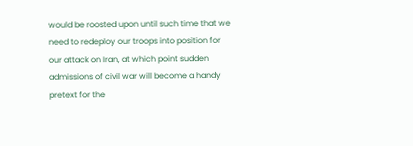would be roosted upon until such time that we need to redeploy our troops into position for our attack on Iran, at which point sudden admissions of civil war will become a handy pretext for the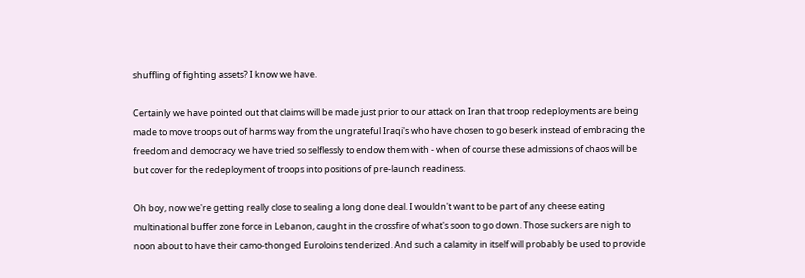shuffling of fighting assets? I know we have.

Certainly we have pointed out that claims will be made just prior to our attack on Iran that troop redeployments are being made to move troops out of harms way from the ungrateful Iraqi's who have chosen to go beserk instead of embracing the freedom and democracy we have tried so selflessly to endow them with - when of course these admissions of chaos will be but cover for the redeployment of troops into positions of pre-launch readiness.

Oh boy, now we're getting really close to sealing a long done deal. I wouldn't want to be part of any cheese eating multinational buffer zone force in Lebanon, caught in the crossfire of what's soon to go down. Those suckers are nigh to noon about to have their camo-thonged Euroloins tenderized. And such a calamity in itself will probably be used to provide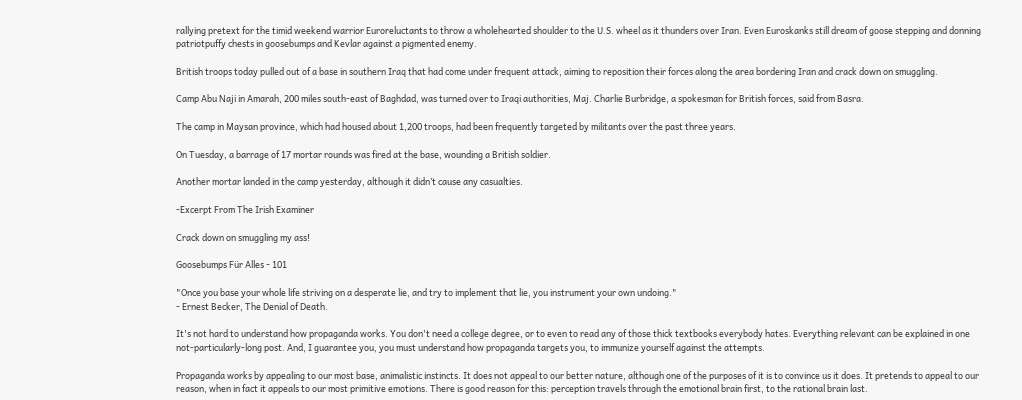rallying pretext for the timid weekend warrior Euroreluctants to throw a wholehearted shoulder to the U.S. wheel as it thunders over Iran. Even Euroskanks still dream of goose stepping and donning patriotpuffy chests in goosebumps and Kevlar against a pigmented enemy.

British troops today pulled out of a base in southern Iraq that had come under frequent attack, aiming to reposition their forces along the area bordering Iran and crack down on smuggling.

Camp Abu Naji in Amarah, 200 miles south-east of Baghdad, was turned over to Iraqi authorities, Maj. Charlie Burbridge, a spokesman for British forces, said from Basra.

The camp in Maysan province, which had housed about 1,200 troops, had been frequently targeted by militants over the past three years.

On Tuesday, a barrage of 17 mortar rounds was fired at the base, wounding a British soldier.

Another mortar landed in the camp yesterday, although it didn’t cause any casualties.

-Excerpt From The Irish Examiner

Crack down on smuggling my ass!

Goosebumps Für Alles - 101

"Once you base your whole life striving on a desperate lie, and try to implement that lie, you instrument your own undoing."
- Ernest Becker, The Denial of Death.

It's not hard to understand how propaganda works. You don't need a college degree, or to even to read any of those thick textbooks everybody hates. Everything relevant can be explained in one not-particularly-long post. And, I guarantee you, you must understand how propaganda targets you, to immunize yourself against the attempts.

Propaganda works by appealing to our most base, animalistic instincts. It does not appeal to our better nature, although one of the purposes of it is to convince us it does. It pretends to appeal to our reason, when in fact it appeals to our most primitive emotions. There is good reason for this: perception travels through the emotional brain first, to the rational brain last.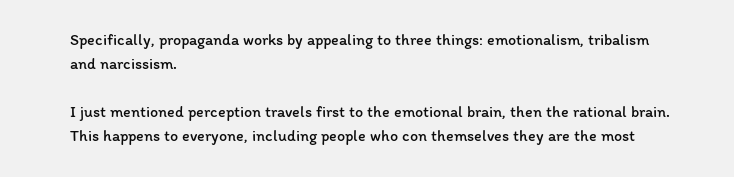Specifically, propaganda works by appealing to three things: emotionalism, tribalism and narcissism.

I just mentioned perception travels first to the emotional brain, then the rational brain. This happens to everyone, including people who con themselves they are the most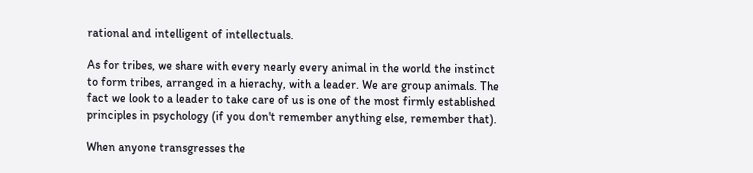rational and intelligent of intellectuals.

As for tribes, we share with every nearly every animal in the world the instinct to form tribes, arranged in a hierachy, with a leader. We are group animals. The fact we look to a leader to take care of us is one of the most firmly established principles in psychology (if you don't remember anything else, remember that).

When anyone transgresses the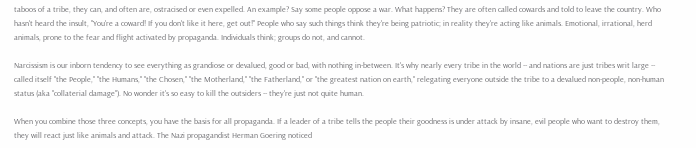taboos of a tribe, they can, and often are, ostracised or even expelled. An example? Say some people oppose a war. What happens? They are often called cowards and told to leave the country. Who hasn't heard the insult, "You're a coward! If you don't like it here, get out!" People who say such things think they're being patriotic; in reality they're acting like animals. Emotional, irrational, herd animals, prone to the fear and flight activated by propaganda. Individuals think; groups do not, and cannot.

Narcissism is our inborn tendency to see everything as grandiose or devalued, good or bad, with nothing in-between. It's why nearly every tribe in the world -- and nations are just tribes writ large -- called itself "the People," "the Humans," "the Chosen," "the Motherland," "the Fatherland," or "the greatest nation on earth," relegating everyone outside the tribe to a devalued non-people, non-human status (aka "collaterial damage"). No wonder it's so easy to kill the outsiders -- they're just not quite human.

When you combine those three concepts, you have the basis for all propaganda. If a leader of a tribe tells the people their goodness is under attack by insane, evil people who want to destroy them, they will react just like animals and attack. The Nazi propagandist Herman Goering noticed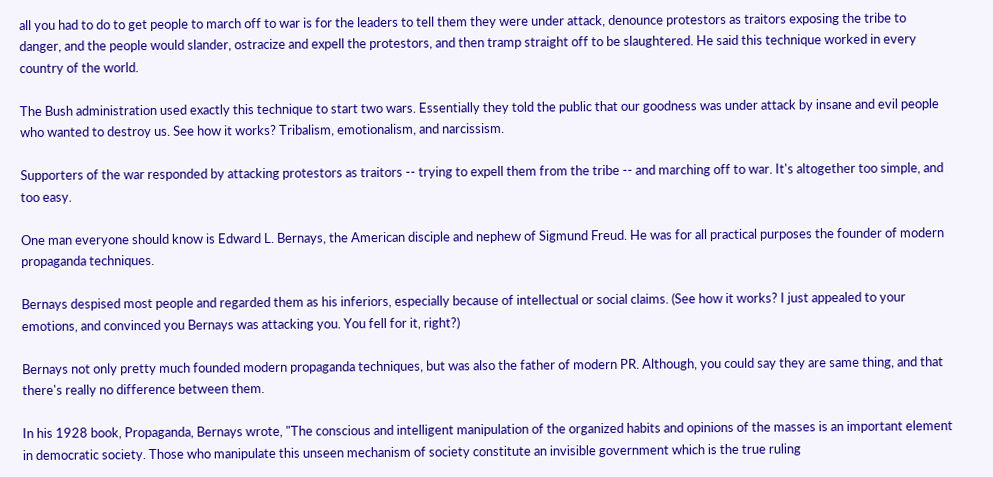all you had to do to get people to march off to war is for the leaders to tell them they were under attack, denounce protestors as traitors exposing the tribe to danger, and the people would slander, ostracize and expell the protestors, and then tramp straight off to be slaughtered. He said this technique worked in every country of the world.

The Bush administration used exactly this technique to start two wars. Essentially they told the public that our goodness was under attack by insane and evil people who wanted to destroy us. See how it works? Tribalism, emotionalism, and narcissism.

Supporters of the war responded by attacking protestors as traitors -- trying to expell them from the tribe -- and marching off to war. It's altogether too simple, and too easy.

One man everyone should know is Edward L. Bernays, the American disciple and nephew of Sigmund Freud. He was for all practical purposes the founder of modern propaganda techniques.

Bernays despised most people and regarded them as his inferiors, especially because of intellectual or social claims. (See how it works? I just appealed to your emotions, and convinced you Bernays was attacking you. You fell for it, right?)

Bernays not only pretty much founded modern propaganda techniques, but was also the father of modern PR. Although, you could say they are same thing, and that there's really no difference between them.

In his 1928 book, Propaganda, Bernays wrote, "The conscious and intelligent manipulation of the organized habits and opinions of the masses is an important element in democratic society. Those who manipulate this unseen mechanism of society constitute an invisible government which is the true ruling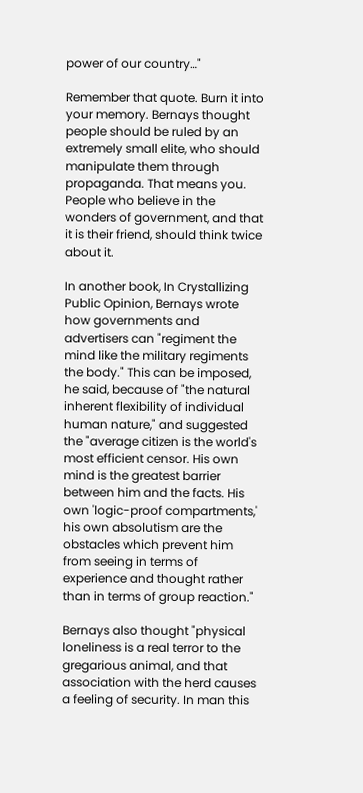power of our country…"

Remember that quote. Burn it into your memory. Bernays thought people should be ruled by an extremely small elite, who should manipulate them through propaganda. That means you. People who believe in the wonders of government, and that it is their friend, should think twice about it.

In another book, In Crystallizing Public Opinion, Bernays wrote how governments and advertisers can "regiment the mind like the military regiments the body." This can be imposed, he said, because of "the natural inherent flexibility of individual human nature," and suggested the "average citizen is the world's most efficient censor. His own mind is the greatest barrier between him and the facts. His own 'logic-proof compartments,' his own absolutism are the obstacles which prevent him from seeing in terms of experience and thought rather than in terms of group reaction."

Bernays also thought "physical loneliness is a real terror to the gregarious animal, and that association with the herd causes a feeling of security. In man this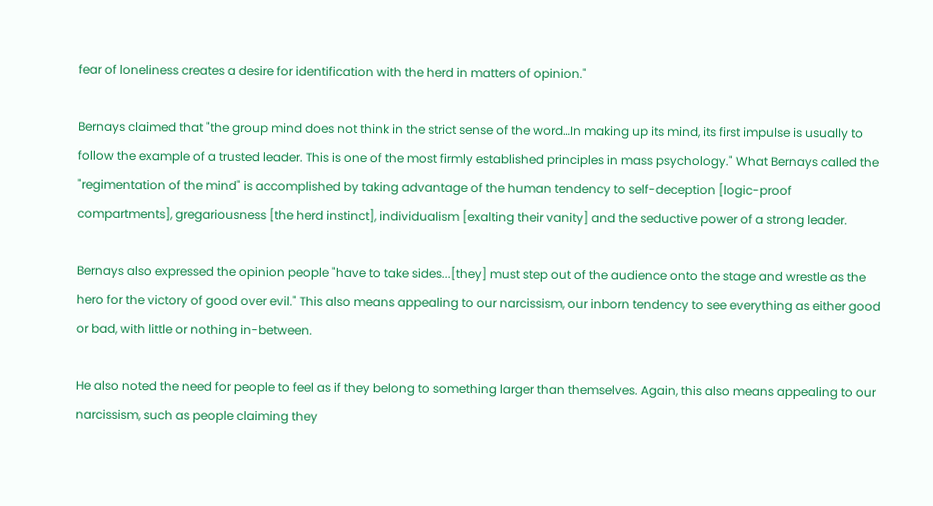fear of loneliness creates a desire for identification with the herd in matters of opinion."

Bernays claimed that "the group mind does not think in the strict sense of the word…In making up its mind, its first impulse is usually to follow the example of a trusted leader. This is one of the most firmly established principles in mass psychology." What Bernays called the "regimentation of the mind" is accomplished by taking advantage of the human tendency to self-deception [logic-proof compartments], gregariousness [the herd instinct], individualism [exalting their vanity] and the seductive power of a strong leader.

Bernays also expressed the opinion people "have to take sides...[they] must step out of the audience onto the stage and wrestle as the hero for the victory of good over evil." This also means appealing to our narcissism, our inborn tendency to see everything as either good or bad, with little or nothing in-between.

He also noted the need for people to feel as if they belong to something larger than themselves. Again, this also means appealing to our narcissism, such as people claiming they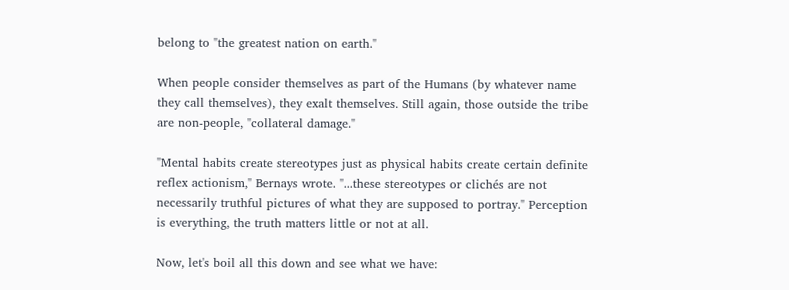belong to "the greatest nation on earth."

When people consider themselves as part of the Humans (by whatever name they call themselves), they exalt themselves. Still again, those outside the tribe are non-people, "collateral damage."

"Mental habits create stereotypes just as physical habits create certain definite reflex actionism," Bernays wrote. "...these stereotypes or clichés are not necessarily truthful pictures of what they are supposed to portray." Perception is everything, the truth matters little or not at all.

Now, let's boil all this down and see what we have: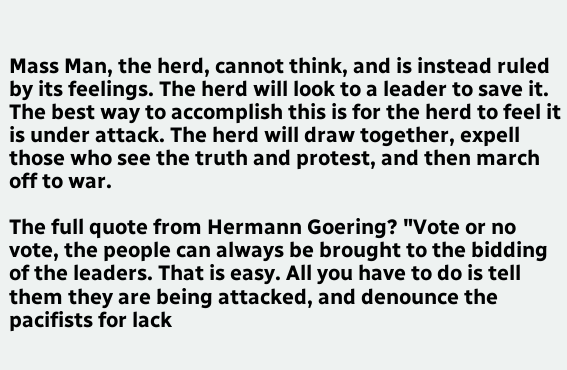Mass Man, the herd, cannot think, and is instead ruled by its feelings. The herd will look to a leader to save it. The best way to accomplish this is for the herd to feel it is under attack. The herd will draw together, expell those who see the truth and protest, and then march off to war.

The full quote from Hermann Goering? "Vote or no vote, the people can always be brought to the bidding of the leaders. That is easy. All you have to do is tell them they are being attacked, and denounce the pacifists for lack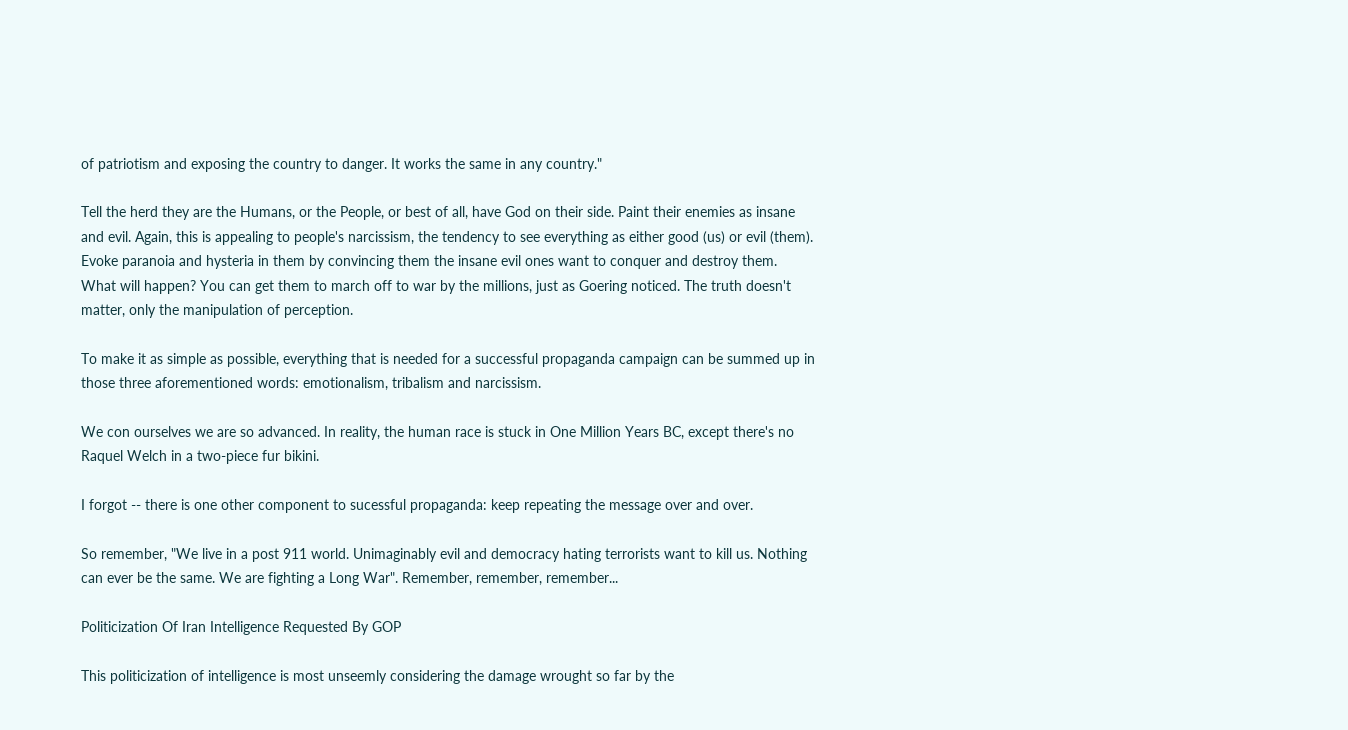of patriotism and exposing the country to danger. It works the same in any country."

Tell the herd they are the Humans, or the People, or best of all, have God on their side. Paint their enemies as insane and evil. Again, this is appealing to people's narcissism, the tendency to see everything as either good (us) or evil (them). Evoke paranoia and hysteria in them by convincing them the insane evil ones want to conquer and destroy them. What will happen? You can get them to march off to war by the millions, just as Goering noticed. The truth doesn't matter, only the manipulation of perception.

To make it as simple as possible, everything that is needed for a successful propaganda campaign can be summed up in those three aforementioned words: emotionalism, tribalism and narcissism.

We con ourselves we are so advanced. In reality, the human race is stuck in One Million Years BC, except there's no Raquel Welch in a two-piece fur bikini.

I forgot -- there is one other component to sucessful propaganda: keep repeating the message over and over.

So remember, "We live in a post 911 world. Unimaginably evil and democracy hating terrorists want to kill us. Nothing can ever be the same. We are fighting a Long War". Remember, remember, remember...

Politicization Of Iran Intelligence Requested By GOP

This politicization of intelligence is most unseemly considering the damage wrought so far by the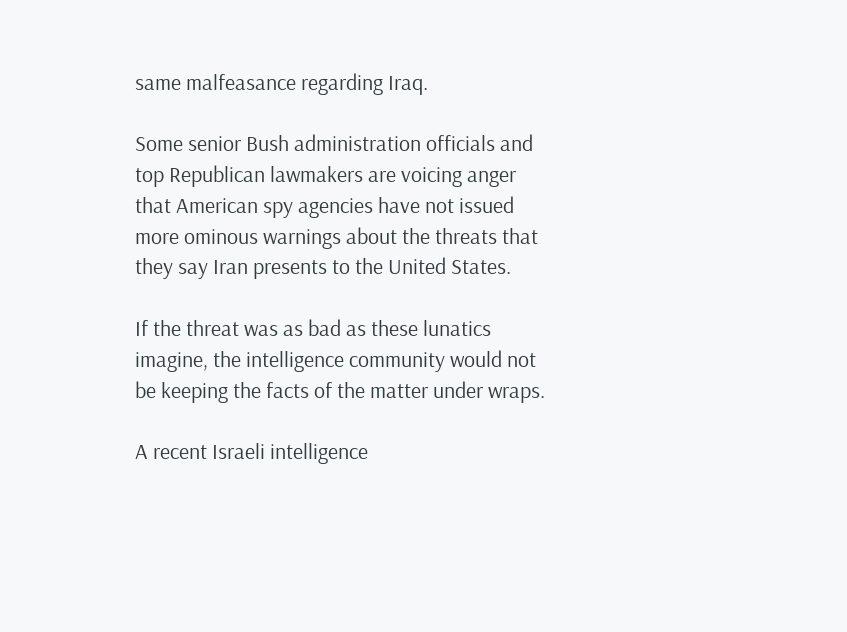same malfeasance regarding Iraq.

Some senior Bush administration officials and top Republican lawmakers are voicing anger that American spy agencies have not issued more ominous warnings about the threats that they say Iran presents to the United States.

If the threat was as bad as these lunatics imagine, the intelligence community would not be keeping the facts of the matter under wraps.

A recent Israeli intelligence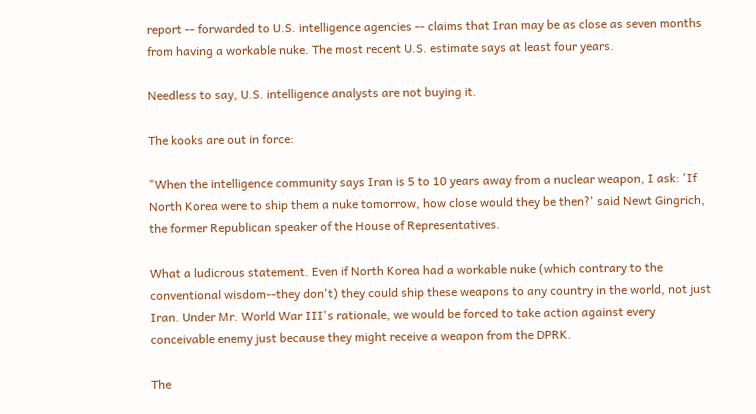report -- forwarded to U.S. intelligence agencies -- claims that Iran may be as close as seven months from having a workable nuke. The most recent U.S. estimate says at least four years.

Needless to say, U.S. intelligence analysts are not buying it.

The kooks are out in force:

"When the intelligence community says Iran is 5 to 10 years away from a nuclear weapon, I ask: 'If North Korea were to ship them a nuke tomorrow, how close would they be then?' said Newt Gingrich, the former Republican speaker of the House of Representatives.

What a ludicrous statement. Even if North Korea had a workable nuke (which contrary to the conventional wisdom--they don't) they could ship these weapons to any country in the world, not just Iran. Under Mr. World War III's rationale, we would be forced to take action against every conceivable enemy just because they might receive a weapon from the DPRK.

The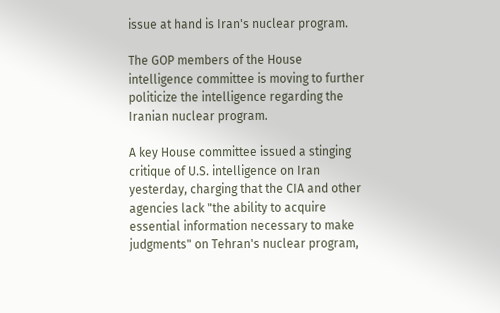issue at hand is Iran's nuclear program.

The GOP members of the House intelligence committee is moving to further politicize the intelligence regarding the Iranian nuclear program.

A key House committee issued a stinging critique of U.S. intelligence on Iran yesterday, charging that the CIA and other agencies lack "the ability to acquire essential information necessary to make judgments" on Tehran's nuclear program,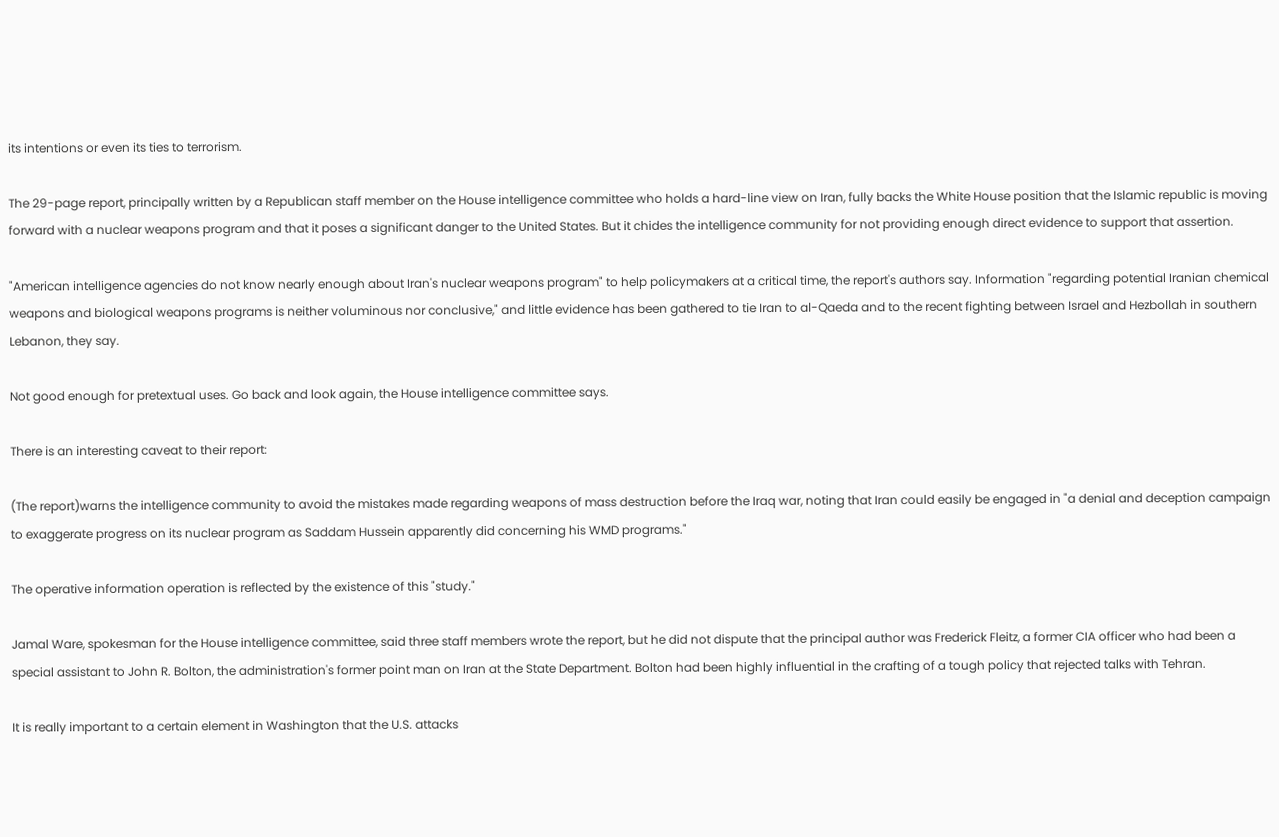its intentions or even its ties to terrorism.

The 29-page report, principally written by a Republican staff member on the House intelligence committee who holds a hard-line view on Iran, fully backs the White House position that the Islamic republic is moving forward with a nuclear weapons program and that it poses a significant danger to the United States. But it chides the intelligence community for not providing enough direct evidence to support that assertion.

"American intelligence agencies do not know nearly enough about Iran's nuclear weapons program" to help policymakers at a critical time, the report's authors say. Information "regarding potential Iranian chemical weapons and biological weapons programs is neither voluminous nor conclusive," and little evidence has been gathered to tie Iran to al-Qaeda and to the recent fighting between Israel and Hezbollah in southern Lebanon, they say.

Not good enough for pretextual uses. Go back and look again, the House intelligence committee says.

There is an interesting caveat to their report:

(The report)warns the intelligence community to avoid the mistakes made regarding weapons of mass destruction before the Iraq war, noting that Iran could easily be engaged in "a denial and deception campaign to exaggerate progress on its nuclear program as Saddam Hussein apparently did concerning his WMD programs."

The operative information operation is reflected by the existence of this "study."

Jamal Ware, spokesman for the House intelligence committee, said three staff members wrote the report, but he did not dispute that the principal author was Frederick Fleitz, a former CIA officer who had been a special assistant to John R. Bolton, the administration's former point man on Iran at the State Department. Bolton had been highly influential in the crafting of a tough policy that rejected talks with Tehran.

It is really important to a certain element in Washington that the U.S. attacks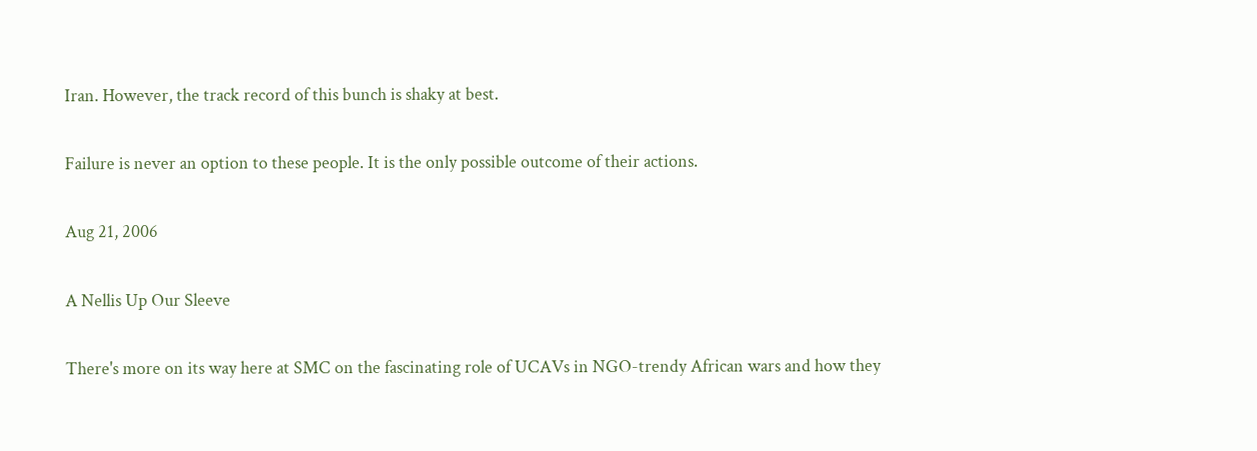Iran. However, the track record of this bunch is shaky at best.

Failure is never an option to these people. It is the only possible outcome of their actions.

Aug 21, 2006

A Nellis Up Our Sleeve

There's more on its way here at SMC on the fascinating role of UCAVs in NGO-trendy African wars and how they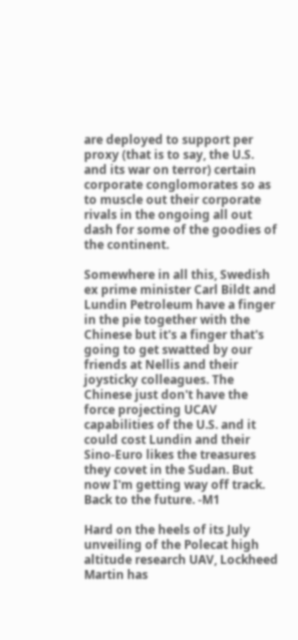are deployed to support per proxy (that is to say, the U.S. and its war on terror) certain corporate conglomorates so as to muscle out their corporate rivals in the ongoing all out dash for some of the goodies of the continent.

Somewhere in all this, Swedish ex prime minister Carl Bildt and Lundin Petroleum have a finger in the pie together with the Chinese but it's a finger that's going to get swatted by our friends at Nellis and their joysticky colleagues. The Chinese just don't have the force projecting UCAV capabilities of the U.S. and it could cost Lundin and their Sino-Euro likes the treasures they covet in the Sudan. But now I'm getting way off track. Back to the future. -M1

Hard on the heels of its July unveiling of the Polecat high altitude research UAV, Lockheed Martin has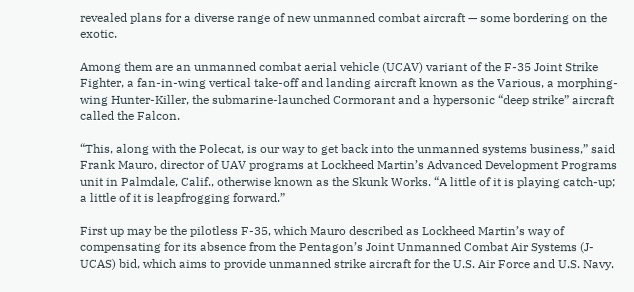revealed plans for a diverse range of new unmanned combat aircraft — some bordering on the exotic.

Among them are an unmanned combat aerial vehicle (UCAV) variant of the F-35 Joint Strike Fighter, a fan-in-wing vertical take-off and landing aircraft known as the Various, a morphing-wing Hunter-Killer, the submarine-launched Cormorant and a hypersonic “deep strike” aircraft called the Falcon.

“This, along with the Polecat, is our way to get back into the unmanned systems business,” said Frank Mauro, director of UAV programs at Lockheed Martin’s Advanced Development Programs unit in Palmdale, Calif., otherwise known as the Skunk Works. “A little of it is playing catch-up; a little of it is leapfrogging forward.”

First up may be the pilotless F-35, which Mauro described as Lockheed Martin’s way of compensating for its absence from the Pentagon’s Joint Unmanned Combat Air Systems (J-UCAS) bid, which aims to provide unmanned strike aircraft for the U.S. Air Force and U.S. Navy.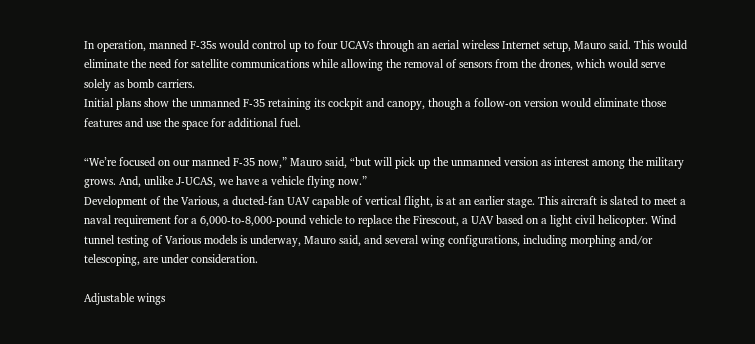In operation, manned F-35s would control up to four UCAVs through an aerial wireless Internet setup, Mauro said. This would eliminate the need for satellite communications while allowing the removal of sensors from the drones, which would serve solely as bomb carriers.
Initial plans show the unmanned F-35 retaining its cockpit and canopy, though a follow-on version would eliminate those features and use the space for additional fuel.

“We’re focused on our manned F-35 now,” Mauro said, “but will pick up the unmanned version as interest among the military grows. And, unlike J-UCAS, we have a vehicle flying now.”
Development of the Various, a ducted-fan UAV capable of vertical flight, is at an earlier stage. This aircraft is slated to meet a naval requirement for a 6,000-to-8,000-pound vehicle to replace the Firescout, a UAV based on a light civil helicopter. Wind tunnel testing of Various models is underway, Mauro said, and several wing configurations, including morphing and/or telescoping, are under consideration.

Adjustable wings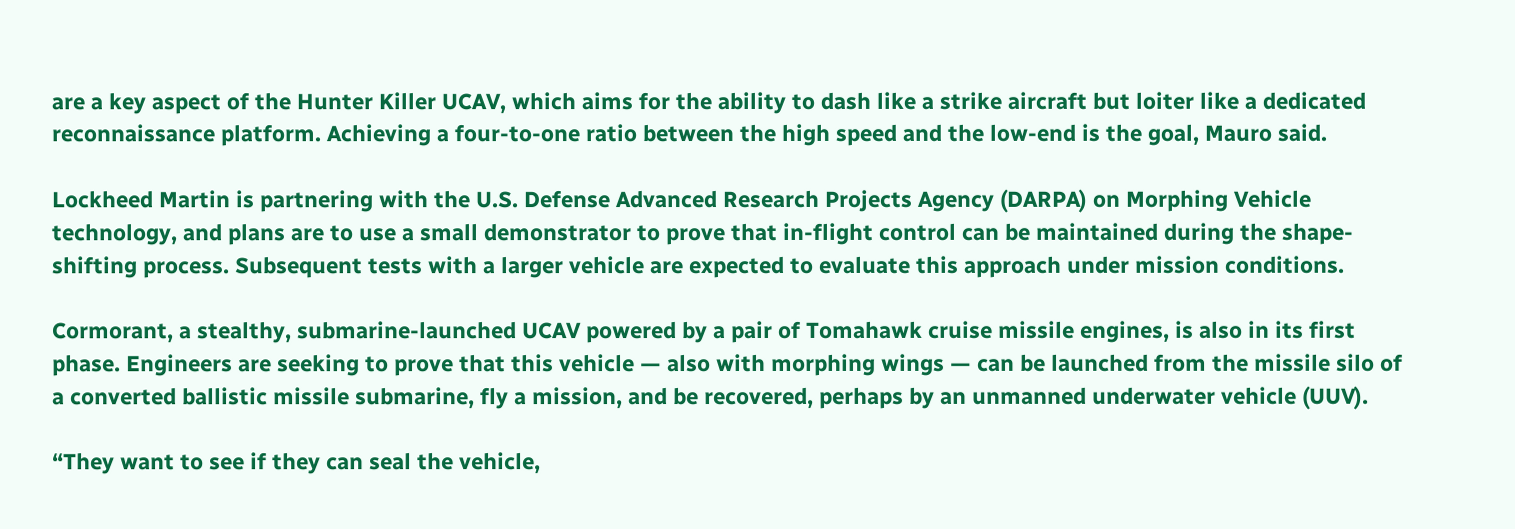are a key aspect of the Hunter Killer UCAV, which aims for the ability to dash like a strike aircraft but loiter like a dedicated reconnaissance platform. Achieving a four-to-one ratio between the high speed and the low-end is the goal, Mauro said.

Lockheed Martin is partnering with the U.S. Defense Advanced Research Projects Agency (DARPA) on Morphing Vehicle technology, and plans are to use a small demonstrator to prove that in-flight control can be maintained during the shape-shifting process. Subsequent tests with a larger vehicle are expected to evaluate this approach under mission conditions.

Cormorant, a stealthy, submarine-launched UCAV powered by a pair of Tomahawk cruise missile engines, is also in its first phase. Engineers are seeking to prove that this vehicle — also with morphing wings — can be launched from the missile silo of a converted ballistic missile submarine, fly a mission, and be recovered, perhaps by an unmanned underwater vehicle (UUV).

“They want to see if they can seal the vehicle,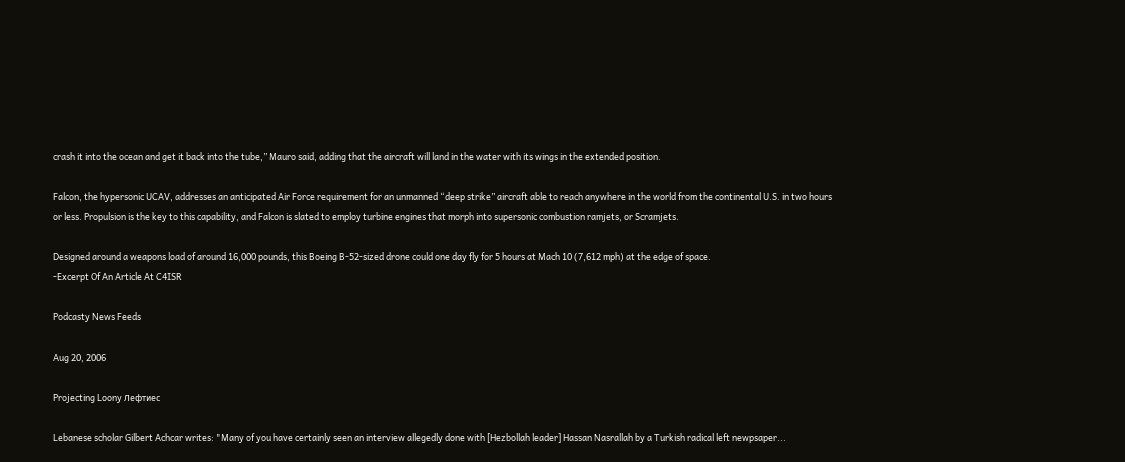crash it into the ocean and get it back into the tube,” Mauro said, adding that the aircraft will land in the water with its wings in the extended position.

Falcon, the hypersonic UCAV, addresses an anticipated Air Force requirement for an unmanned “deep strike” aircraft able to reach anywhere in the world from the continental U.S. in two hours or less. Propulsion is the key to this capability, and Falcon is slated to employ turbine engines that morph into supersonic combustion ramjets, or Scramjets.

Designed around a weapons load of around 16,000 pounds, this Boeing B-52-sized drone could one day fly for 5 hours at Mach 10 (7,612 mph) at the edge of space.
-Excerpt Of An Article At C4ISR

Podcasty News Feeds

Aug 20, 2006

Projecting Loony Лефтиес

Lebanese scholar Gilbert Achcar writes: "Many of you have certainly seen an interview allegedly done with [Hezbollah leader] Hassan Nasrallah by a Turkish radical left newpsaper...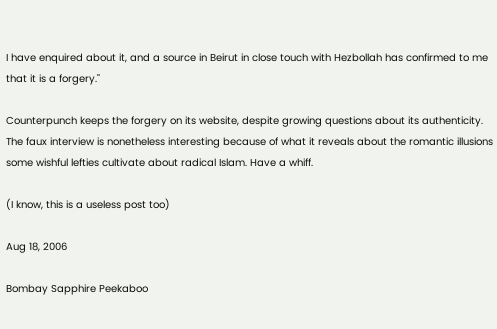I have enquired about it, and a source in Beirut in close touch with Hezbollah has confirmed to me that it is a forgery."

Counterpunch keeps the forgery on its website, despite growing questions about its authenticity. The faux interview is nonetheless interesting because of what it reveals about the romantic illusions some wishful lefties cultivate about radical Islam. Have a whiff.

(I know, this is a useless post too)

Aug 18, 2006

Bombay Sapphire Peekaboo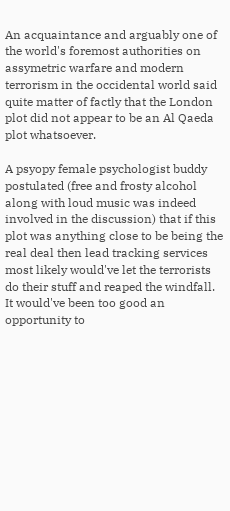An acquaintance and arguably one of the world's foremost authorities on assymetric warfare and modern terrorism in the occidental world said quite matter of factly that the London plot did not appear to be an Al Qaeda plot whatsoever.

A psyopy female psychologist buddy postulated (free and frosty alcohol along with loud music was indeed involved in the discussion) that if this plot was anything close to be being the real deal then lead tracking services most likely would've let the terrorists do their stuff and reaped the windfall. It would've been too good an opportunity to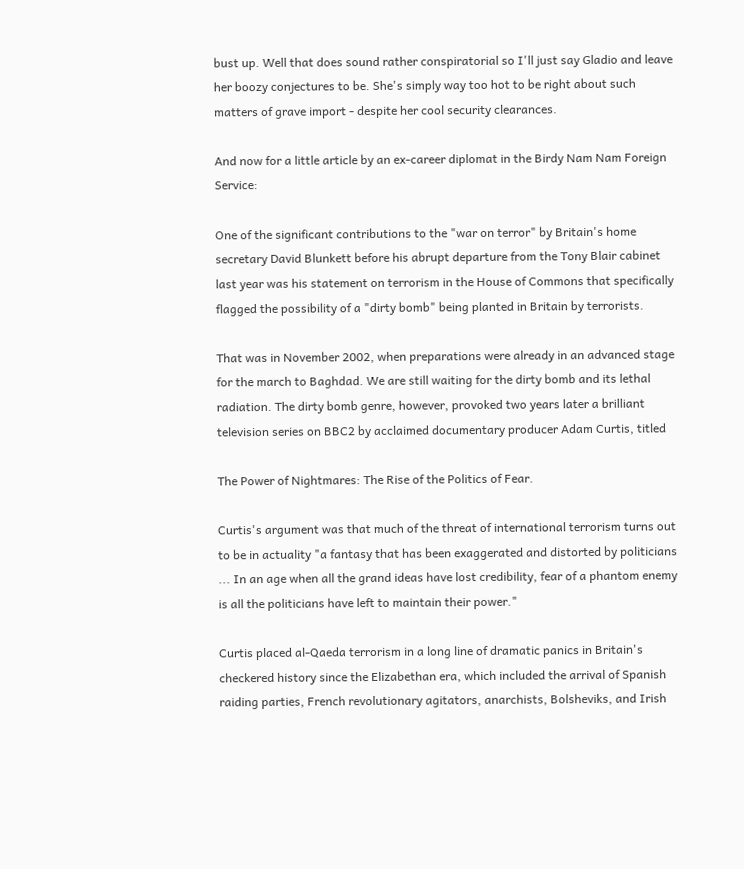bust up. Well that does sound rather conspiratorial so I'll just say Gladio and leave her boozy conjectures to be. She's simply way too hot to be right about such matters of grave import - despite her cool security clearances.

And now for a little article by an ex-career diplomat in the Birdy Nam Nam Foreign Service:

One of the significant contributions to the "war on terror" by Britain's home secretary David Blunkett before his abrupt departure from the Tony Blair cabinet last year was his statement on terrorism in the House of Commons that specifically flagged the possibility of a "dirty bomb" being planted in Britain by terrorists.

That was in November 2002, when preparations were already in an advanced stage for the march to Baghdad. We are still waiting for the dirty bomb and its lethal radiation. The dirty bomb genre, however, provoked two years later a brilliant television series on BBC2 by acclaimed documentary producer Adam Curtis, titled

The Power of Nightmares: The Rise of the Politics of Fear.

Curtis's argument was that much of the threat of international terrorism turns out to be in actuality "a fantasy that has been exaggerated and distorted by politicians ... In an age when all the grand ideas have lost credibility, fear of a phantom enemy is all the politicians have left to maintain their power."

Curtis placed al-Qaeda terrorism in a long line of dramatic panics in Britain's checkered history since the Elizabethan era, which included the arrival of Spanish raiding parties, French revolutionary agitators, anarchists, Bolsheviks, and Irish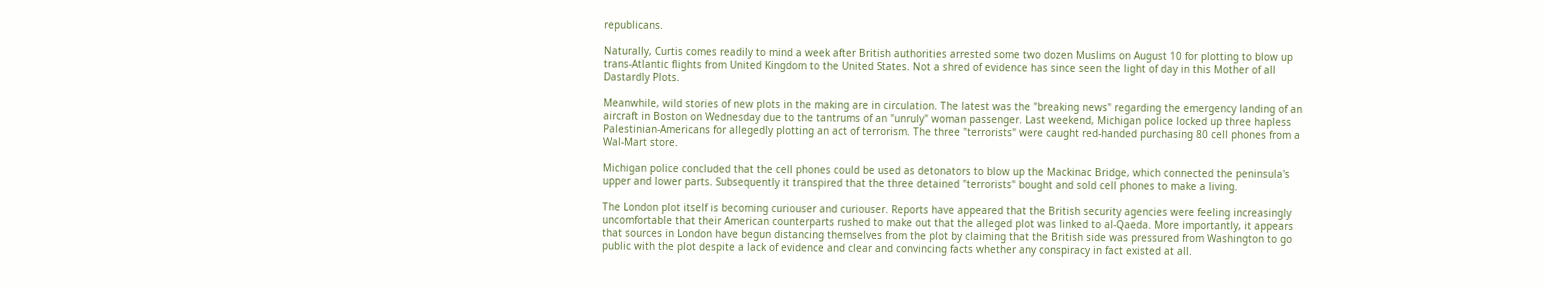republicans.

Naturally, Curtis comes readily to mind a week after British authorities arrested some two dozen Muslims on August 10 for plotting to blow up trans-Atlantic flights from United Kingdom to the United States. Not a shred of evidence has since seen the light of day in this Mother of all Dastardly Plots.

Meanwhile, wild stories of new plots in the making are in circulation. The latest was the "breaking news" regarding the emergency landing of an aircraft in Boston on Wednesday due to the tantrums of an "unruly" woman passenger. Last weekend, Michigan police locked up three hapless Palestinian-Americans for allegedly plotting an act of terrorism. The three "terrorists" were caught red-handed purchasing 80 cell phones from a Wal-Mart store.

Michigan police concluded that the cell phones could be used as detonators to blow up the Mackinac Bridge, which connected the peninsula's upper and lower parts. Subsequently it transpired that the three detained "terrorists" bought and sold cell phones to make a living.

The London plot itself is becoming curiouser and curiouser. Reports have appeared that the British security agencies were feeling increasingly uncomfortable that their American counterparts rushed to make out that the alleged plot was linked to al-Qaeda. More importantly, it appears that sources in London have begun distancing themselves from the plot by claiming that the British side was pressured from Washington to go public with the plot despite a lack of evidence and clear and convincing facts whether any conspiracy in fact existed at all.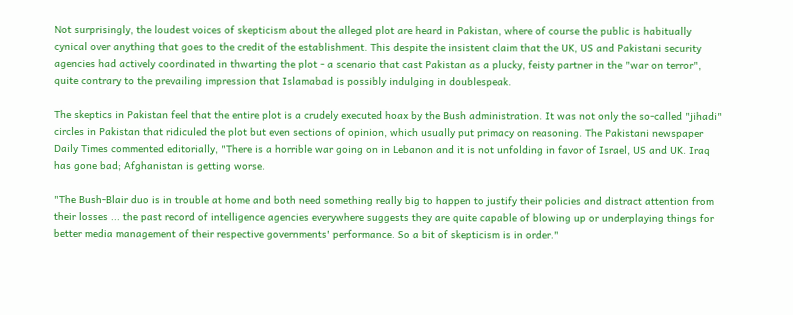Not surprisingly, the loudest voices of skepticism about the alleged plot are heard in Pakistan, where of course the public is habitually cynical over anything that goes to the credit of the establishment. This despite the insistent claim that the UK, US and Pakistani security agencies had actively coordinated in thwarting the plot - a scenario that cast Pakistan as a plucky, feisty partner in the "war on terror", quite contrary to the prevailing impression that Islamabad is possibly indulging in doublespeak.

The skeptics in Pakistan feel that the entire plot is a crudely executed hoax by the Bush administration. It was not only the so-called "jihadi" circles in Pakistan that ridiculed the plot but even sections of opinion, which usually put primacy on reasoning. The Pakistani newspaper Daily Times commented editorially, "There is a horrible war going on in Lebanon and it is not unfolding in favor of Israel, US and UK. Iraq has gone bad; Afghanistan is getting worse.

"The Bush-Blair duo is in trouble at home and both need something really big to happen to justify their policies and distract attention from their losses ... the past record of intelligence agencies everywhere suggests they are quite capable of blowing up or underplaying things for better media management of their respective governments' performance. So a bit of skepticism is in order."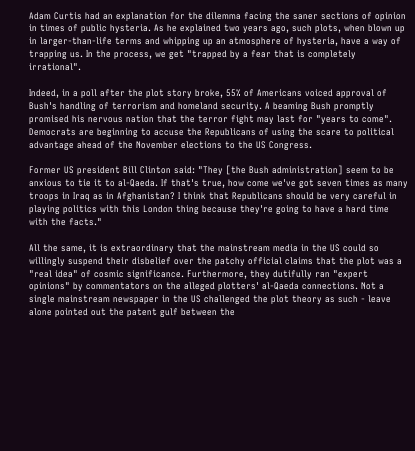Adam Curtis had an explanation for the dilemma facing the saner sections of opinion in times of public hysteria. As he explained two years ago, such plots, when blown up in larger-than-life terms and whipping up an atmosphere of hysteria, have a way of trapping us. In the process, we get "trapped by a fear that is completely irrational".

Indeed, in a poll after the plot story broke, 55% of Americans voiced approval of Bush's handling of terrorism and homeland security. A beaming Bush promptly promised his nervous nation that the terror fight may last for "years to come". Democrats are beginning to accuse the Republicans of using the scare to political advantage ahead of the November elections to the US Congress.

Former US president Bill Clinton said: "They [the Bush administration] seem to be anxious to tie it to al-Qaeda. If that's true, how come we've got seven times as many troops in Iraq as in Afghanistan? I think that Republicans should be very careful in playing politics with this London thing because they're going to have a hard time with the facts."

All the same, it is extraordinary that the mainstream media in the US could so willingly suspend their disbelief over the patchy official claims that the plot was a "real idea" of cosmic significance. Furthermore, they dutifully ran "expert opinions" by commentators on the alleged plotters' al-Qaeda connections. Not a single mainstream newspaper in the US challenged the plot theory as such - leave alone pointed out the patent gulf between the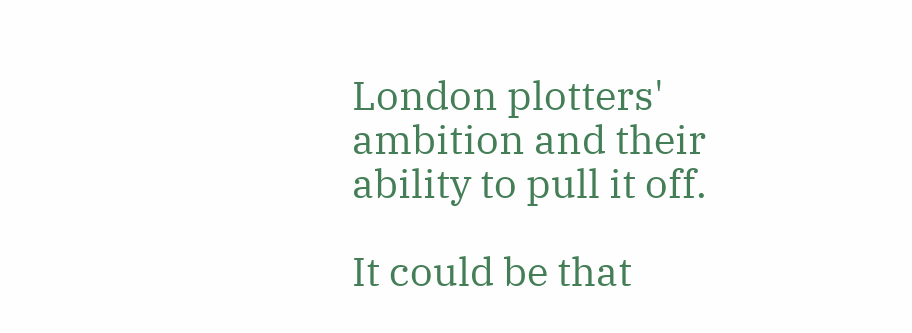London plotters' ambition and their ability to pull it off.

It could be that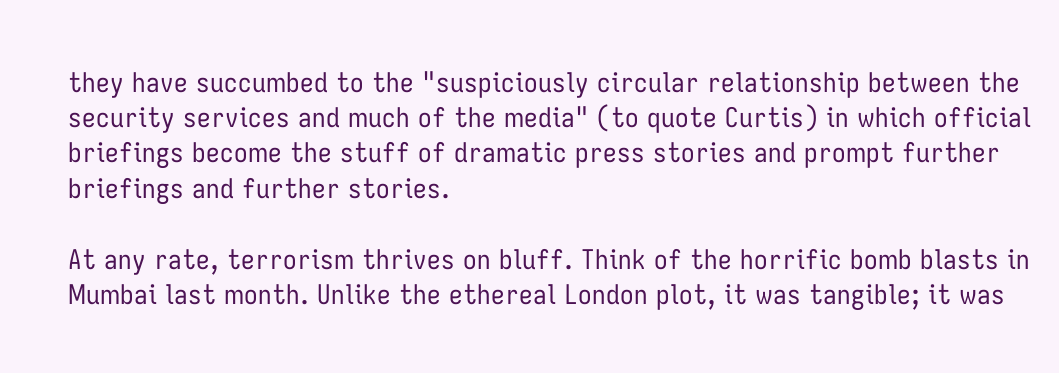they have succumbed to the "suspiciously circular relationship between the security services and much of the media" (to quote Curtis) in which official briefings become the stuff of dramatic press stories and prompt further briefings and further stories.

At any rate, terrorism thrives on bluff. Think of the horrific bomb blasts in Mumbai last month. Unlike the ethereal London plot, it was tangible; it was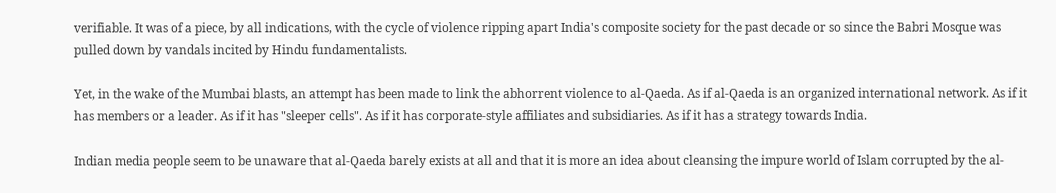verifiable. It was of a piece, by all indications, with the cycle of violence ripping apart India's composite society for the past decade or so since the Babri Mosque was pulled down by vandals incited by Hindu fundamentalists.

Yet, in the wake of the Mumbai blasts, an attempt has been made to link the abhorrent violence to al-Qaeda. As if al-Qaeda is an organized international network. As if it has members or a leader. As if it has "sleeper cells". As if it has corporate-style affiliates and subsidiaries. As if it has a strategy towards India.

Indian media people seem to be unaware that al-Qaeda barely exists at all and that it is more an idea about cleansing the impure world of Islam corrupted by the al-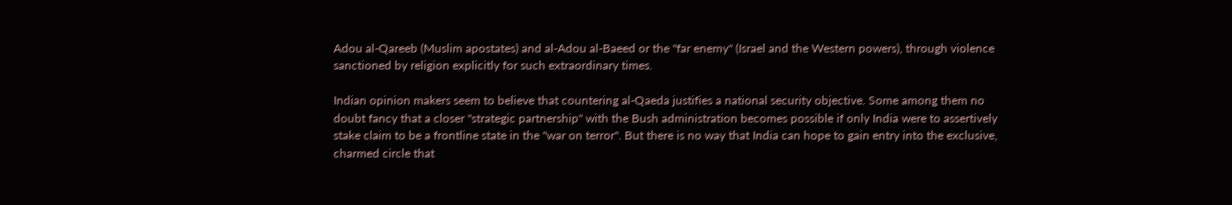Adou al-Qareeb (Muslim apostates) and al-Adou al-Baeed or the "far enemy" (Israel and the Western powers), through violence sanctioned by religion explicitly for such extraordinary times.

Indian opinion makers seem to believe that countering al-Qaeda justifies a national security objective. Some among them no doubt fancy that a closer "strategic partnership" with the Bush administration becomes possible if only India were to assertively stake claim to be a frontline state in the "war on terror". But there is no way that India can hope to gain entry into the exclusive, charmed circle that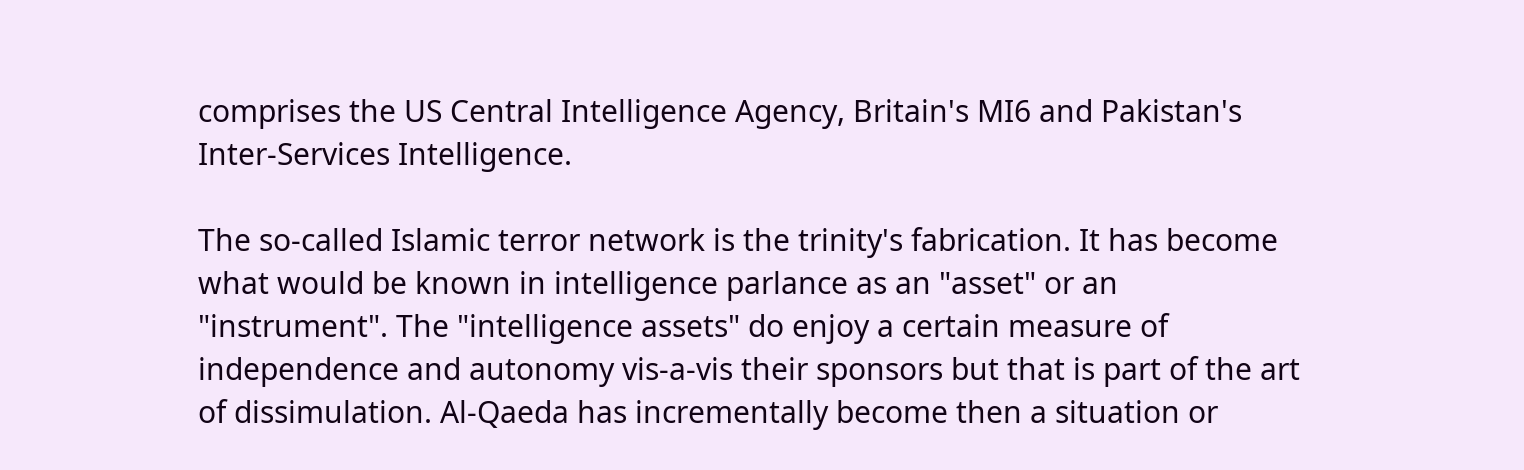comprises the US Central Intelligence Agency, Britain's MI6 and Pakistan's Inter-Services Intelligence.

The so-called Islamic terror network is the trinity's fabrication. It has become what would be known in intelligence parlance as an "asset" or an "instrument". The "intelligence assets" do enjoy a certain measure of independence and autonomy vis-a-vis their sponsors but that is part of the art of dissimulation. Al-Qaeda has incrementally become then a situation or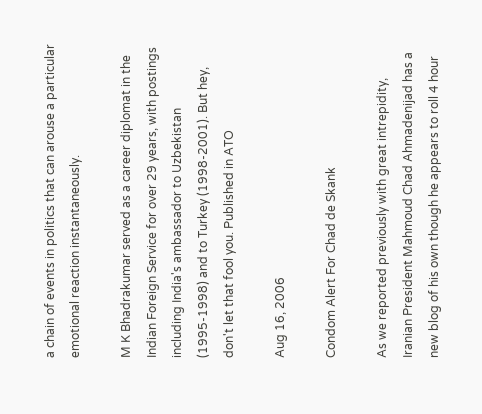a chain of events in politics that can arouse a particular emotional reaction instantaneously.

M K Bhadrakumar served as a career diplomat in the Indian Foreign Service for over 29 years, with postings including India's ambassador to Uzbekistan (1995-1998) and to Turkey (1998-2001). But hey, don't let that fool you. Published in ATO

Aug 16, 2006

Condom Alert For Chad de Skank

As we reported previously with great intrepidity, Iranian President Mahmoud Chad Ahmadenijad has a new blog of his own though he appears to roll 4 hour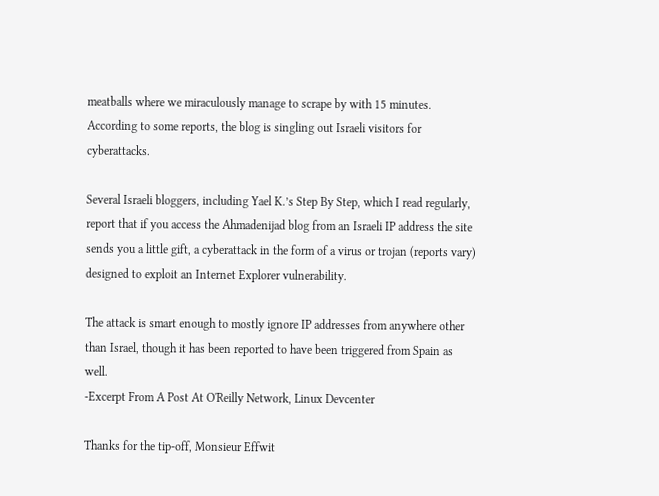meatballs where we miraculously manage to scrape by with 15 minutes. According to some reports, the blog is singling out Israeli visitors for cyberattacks.

Several Israeli bloggers, including Yael K.’s Step By Step, which I read regularly, report that if you access the Ahmadenijad blog from an Israeli IP address the site sends you a little gift, a cyberattack in the form of a virus or trojan (reports vary) designed to exploit an Internet Explorer vulnerability.

The attack is smart enough to mostly ignore IP addresses from anywhere other than Israel, though it has been reported to have been triggered from Spain as well.
-Excerpt From A Post At O'Reilly Network, Linux Devcenter

Thanks for the tip-off, Monsieur Effwit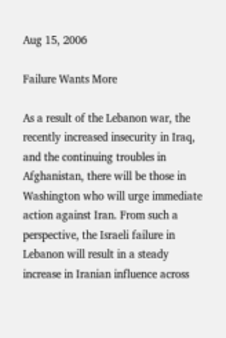Aug 15, 2006

Failure Wants More

As a result of the Lebanon war, the recently increased insecurity in Iraq, and the continuing troubles in Afghanistan, there will be those in Washington who will urge immediate action against Iran. From such a perspective, the Israeli failure in Lebanon will result in a steady increase in Iranian influence across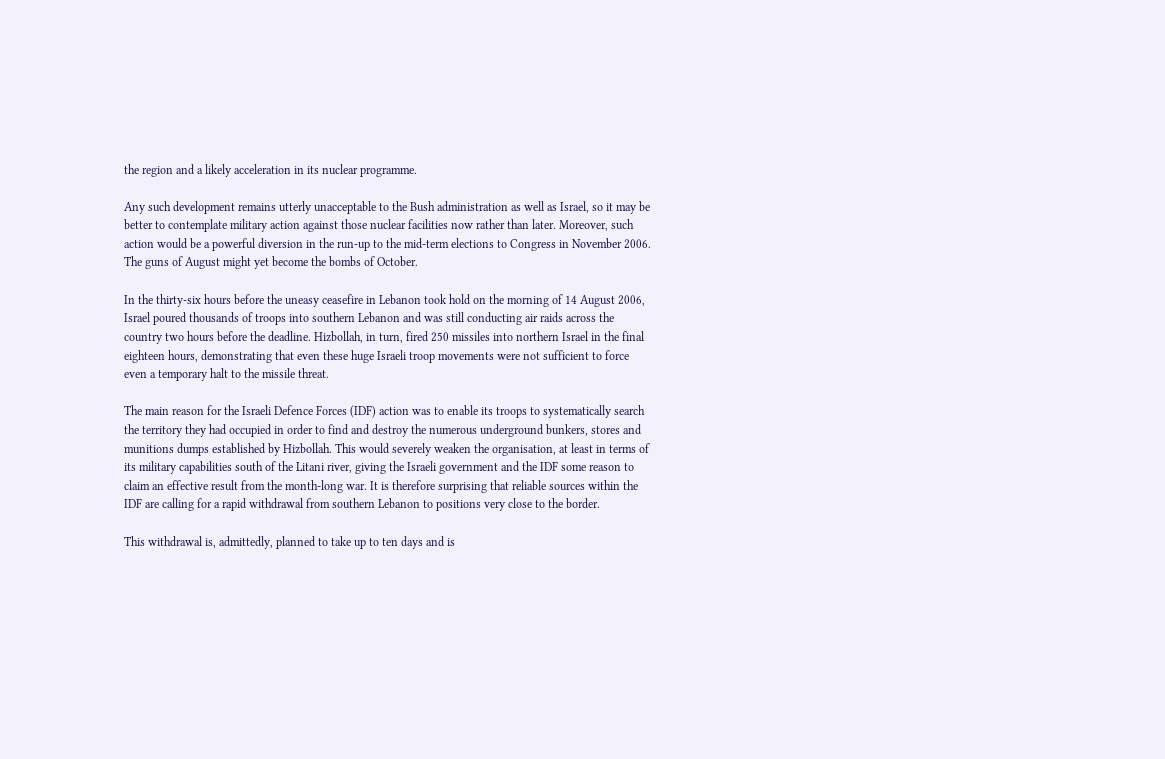the region and a likely acceleration in its nuclear programme.

Any such development remains utterly unacceptable to the Bush administration as well as Israel, so it may be better to contemplate military action against those nuclear facilities now rather than later. Moreover, such action would be a powerful diversion in the run-up to the mid-term elections to Congress in November 2006. The guns of August might yet become the bombs of October.

In the thirty-six hours before the uneasy ceasefire in Lebanon took hold on the morning of 14 August 2006, Israel poured thousands of troops into southern Lebanon and was still conducting air raids across the country two hours before the deadline. Hizbollah, in turn, fired 250 missiles into northern Israel in the final eighteen hours, demonstrating that even these huge Israeli troop movements were not sufficient to force even a temporary halt to the missile threat.

The main reason for the Israeli Defence Forces (IDF) action was to enable its troops to systematically search the territory they had occupied in order to find and destroy the numerous underground bunkers, stores and munitions dumps established by Hizbollah. This would severely weaken the organisation, at least in terms of its military capabilities south of the Litani river, giving the Israeli government and the IDF some reason to claim an effective result from the month-long war. It is therefore surprising that reliable sources within the IDF are calling for a rapid withdrawal from southern Lebanon to positions very close to the border.

This withdrawal is, admittedly, planned to take up to ten days and is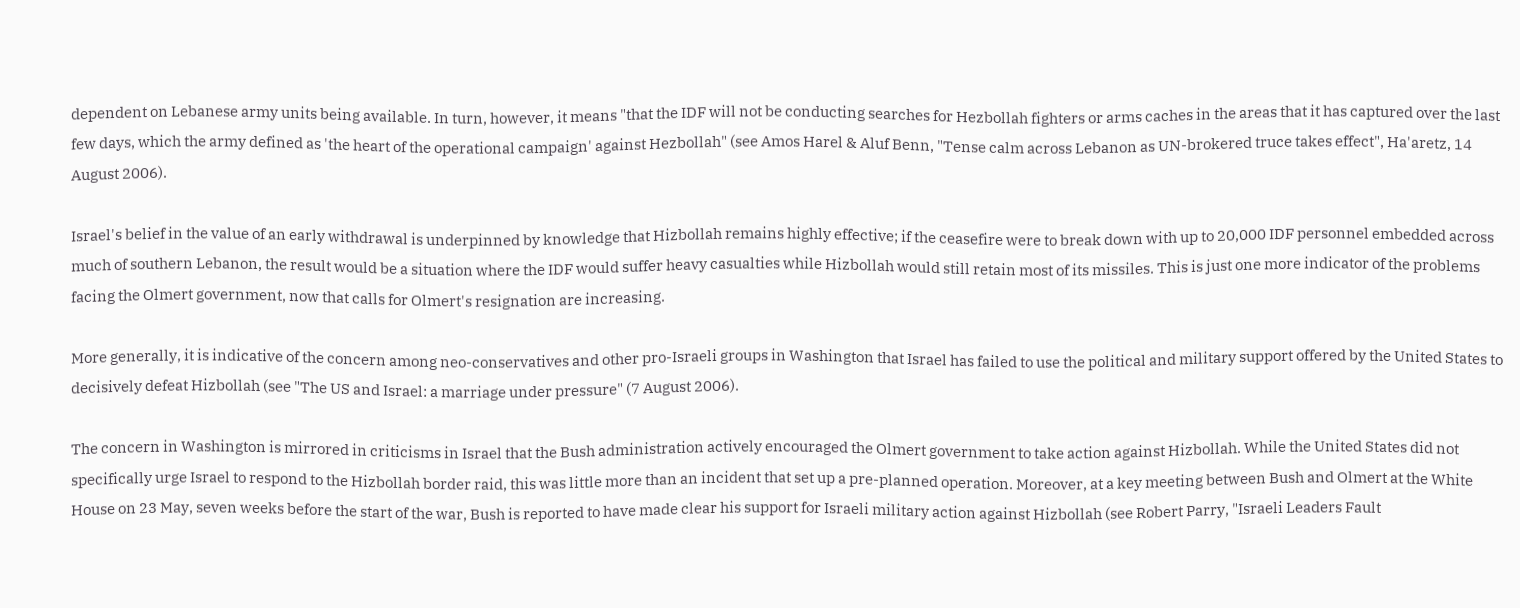dependent on Lebanese army units being available. In turn, however, it means "that the IDF will not be conducting searches for Hezbollah fighters or arms caches in the areas that it has captured over the last few days, which the army defined as 'the heart of the operational campaign' against Hezbollah" (see Amos Harel & Aluf Benn, "Tense calm across Lebanon as UN-brokered truce takes effect", Ha'aretz, 14 August 2006).

Israel's belief in the value of an early withdrawal is underpinned by knowledge that Hizbollah remains highly effective; if the ceasefire were to break down with up to 20,000 IDF personnel embedded across much of southern Lebanon, the result would be a situation where the IDF would suffer heavy casualties while Hizbollah would still retain most of its missiles. This is just one more indicator of the problems facing the Olmert government, now that calls for Olmert's resignation are increasing.

More generally, it is indicative of the concern among neo-conservatives and other pro-Israeli groups in Washington that Israel has failed to use the political and military support offered by the United States to decisively defeat Hizbollah (see "The US and Israel: a marriage under pressure" (7 August 2006).

The concern in Washington is mirrored in criticisms in Israel that the Bush administration actively encouraged the Olmert government to take action against Hizbollah. While the United States did not specifically urge Israel to respond to the Hizbollah border raid, this was little more than an incident that set up a pre-planned operation. Moreover, at a key meeting between Bush and Olmert at the White House on 23 May, seven weeks before the start of the war, Bush is reported to have made clear his support for Israeli military action against Hizbollah (see Robert Parry, "Israeli Leaders Fault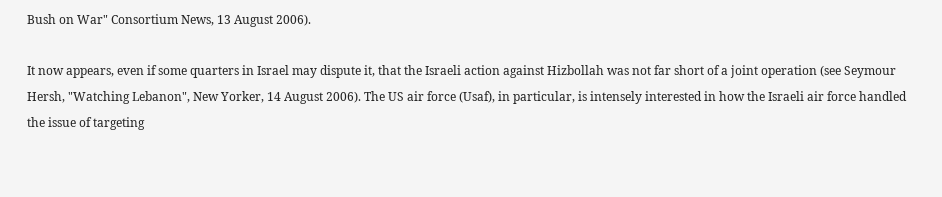Bush on War" Consortium News, 13 August 2006).

It now appears, even if some quarters in Israel may dispute it, that the Israeli action against Hizbollah was not far short of a joint operation (see Seymour Hersh, "Watching Lebanon", New Yorker, 14 August 2006). The US air force (Usaf), in particular, is intensely interested in how the Israeli air force handled the issue of targeting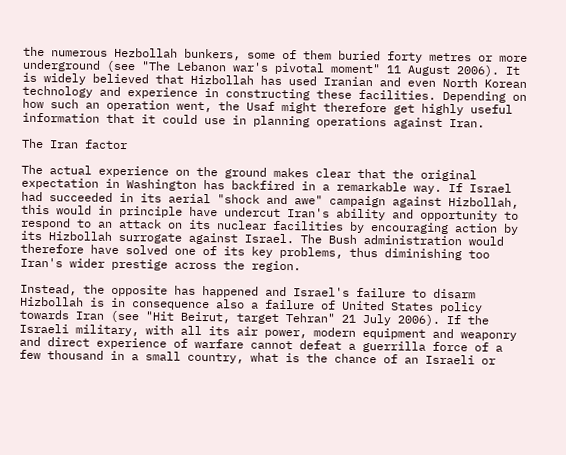the numerous Hezbollah bunkers, some of them buried forty metres or more underground (see "The Lebanon war's pivotal moment" 11 August 2006). It is widely believed that Hizbollah has used Iranian and even North Korean technology and experience in constructing these facilities. Depending on how such an operation went, the Usaf might therefore get highly useful information that it could use in planning operations against Iran.

The Iran factor

The actual experience on the ground makes clear that the original expectation in Washington has backfired in a remarkable way. If Israel had succeeded in its aerial "shock and awe" campaign against Hizbollah, this would in principle have undercut Iran's ability and opportunity to respond to an attack on its nuclear facilities by encouraging action by its Hizbollah surrogate against Israel. The Bush administration would therefore have solved one of its key problems, thus diminishing too Iran's wider prestige across the region.

Instead, the opposite has happened and Israel's failure to disarm Hizbollah is in consequence also a failure of United States policy towards Iran (see "Hit Beirut, target Tehran" 21 July 2006). If the Israeli military, with all its air power, modern equipment and weaponry and direct experience of warfare cannot defeat a guerrilla force of a few thousand in a small country, what is the chance of an Israeli or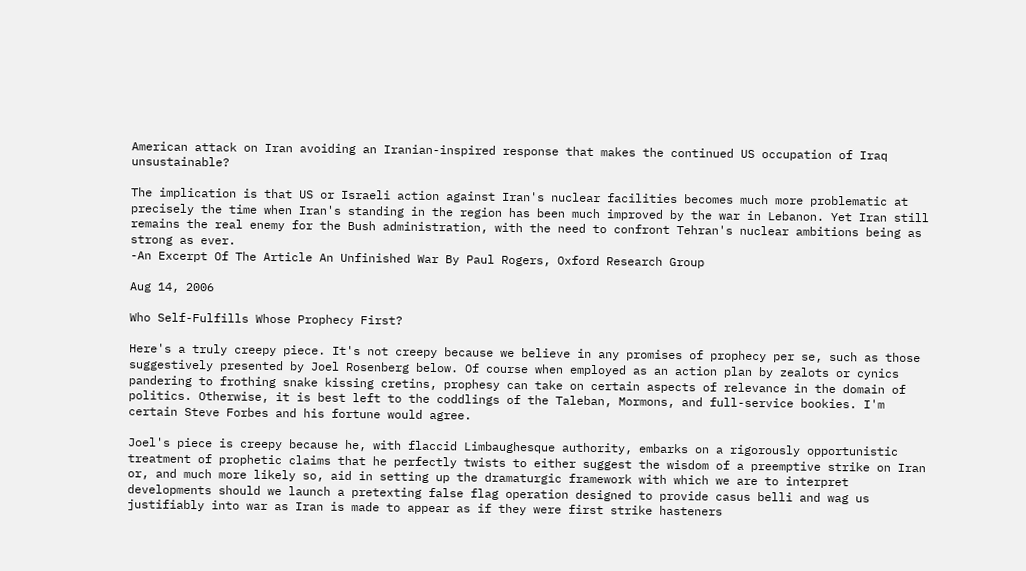American attack on Iran avoiding an Iranian-inspired response that makes the continued US occupation of Iraq unsustainable?

The implication is that US or Israeli action against Iran's nuclear facilities becomes much more problematic at precisely the time when Iran's standing in the region has been much improved by the war in Lebanon. Yet Iran still remains the real enemy for the Bush administration, with the need to confront Tehran's nuclear ambitions being as strong as ever.
-An Excerpt Of The Article An Unfinished War By Paul Rogers, Oxford Research Group

Aug 14, 2006

Who Self-Fulfills Whose Prophecy First?

Here's a truly creepy piece. It's not creepy because we believe in any promises of prophecy per se, such as those suggestively presented by Joel Rosenberg below. Of course when employed as an action plan by zealots or cynics pandering to frothing snake kissing cretins, prophesy can take on certain aspects of relevance in the domain of politics. Otherwise, it is best left to the coddlings of the Taleban, Mormons, and full-service bookies. I'm certain Steve Forbes and his fortune would agree.

Joel's piece is creepy because he, with flaccid Limbaughesque authority, embarks on a rigorously opportunistic treatment of prophetic claims that he perfectly twists to either suggest the wisdom of a preemptive strike on Iran or, and much more likely so, aid in setting up the dramaturgic framework with which we are to interpret developments should we launch a pretexting false flag operation designed to provide casus belli and wag us justifiably into war as Iran is made to appear as if they were first strike hasteners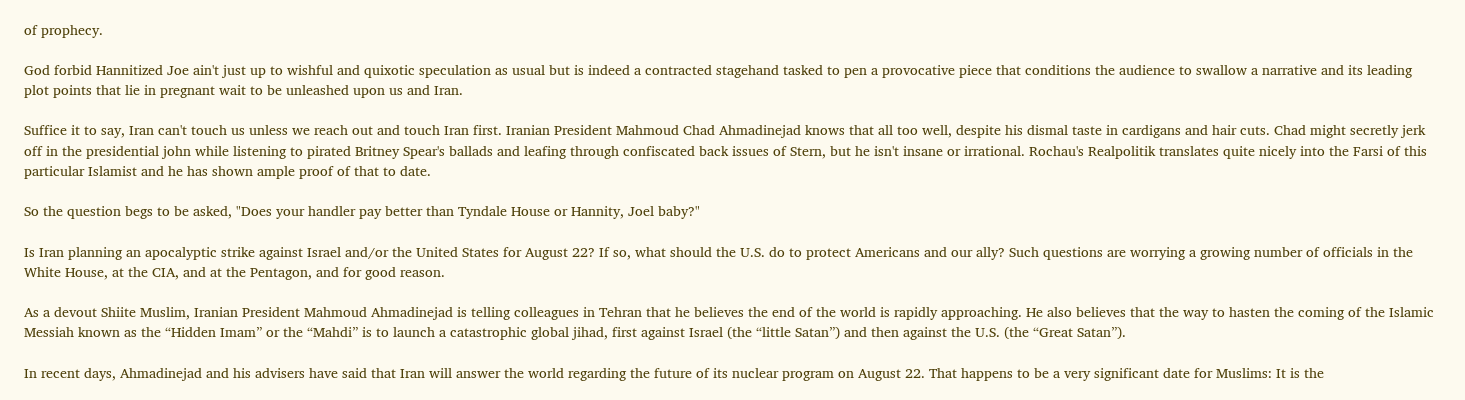of prophecy.

God forbid Hannitized Joe ain't just up to wishful and quixotic speculation as usual but is indeed a contracted stagehand tasked to pen a provocative piece that conditions the audience to swallow a narrative and its leading plot points that lie in pregnant wait to be unleashed upon us and Iran.

Suffice it to say, Iran can't touch us unless we reach out and touch Iran first. Iranian President Mahmoud Chad Ahmadinejad knows that all too well, despite his dismal taste in cardigans and hair cuts. Chad might secretly jerk off in the presidential john while listening to pirated Britney Spear's ballads and leafing through confiscated back issues of Stern, but he isn't insane or irrational. Rochau's Realpolitik translates quite nicely into the Farsi of this particular Islamist and he has shown ample proof of that to date.

So the question begs to be asked, "Does your handler pay better than Tyndale House or Hannity, Joel baby?"

Is Iran planning an apocalyptic strike against Israel and/or the United States for August 22? If so, what should the U.S. do to protect Americans and our ally? Such questions are worrying a growing number of officials in the White House, at the CIA, and at the Pentagon, and for good reason.

As a devout Shiite Muslim, Iranian President Mahmoud Ahmadinejad is telling colleagues in Tehran that he believes the end of the world is rapidly approaching. He also believes that the way to hasten the coming of the Islamic Messiah known as the “Hidden Imam” or the “Mahdi” is to launch a catastrophic global jihad, first against Israel (the “little Satan”) and then against the U.S. (the “Great Satan”).

In recent days, Ahmadinejad and his advisers have said that Iran will answer the world regarding the future of its nuclear program on August 22. That happens to be a very significant date for Muslims: It is the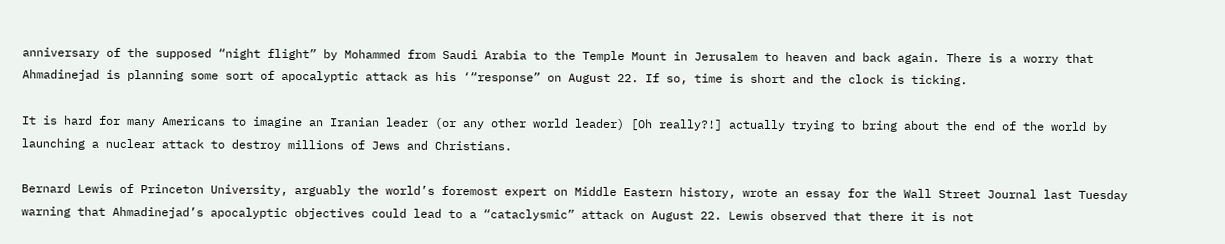anniversary of the supposed “night flight” by Mohammed from Saudi Arabia to the Temple Mount in Jerusalem to heaven and back again. There is a worry that Ahmadinejad is planning some sort of apocalyptic attack as his ‘“response” on August 22. If so, time is short and the clock is ticking.

It is hard for many Americans to imagine an Iranian leader (or any other world leader) [Oh really?!] actually trying to bring about the end of the world by launching a nuclear attack to destroy millions of Jews and Christians.

Bernard Lewis of Princeton University, arguably the world’s foremost expert on Middle Eastern history, wrote an essay for the Wall Street Journal last Tuesday warning that Ahmadinejad’s apocalyptic objectives could lead to a “cataclysmic” attack on August 22. Lewis observed that there it is not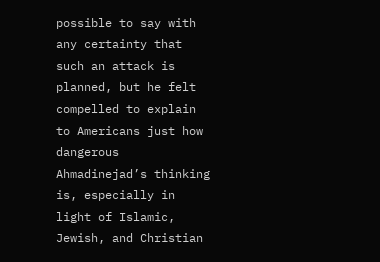possible to say with any certainty that such an attack is planned, but he felt compelled to explain to Americans just how dangerous Ahmadinejad’s thinking is, especially in light of Islamic, Jewish, and Christian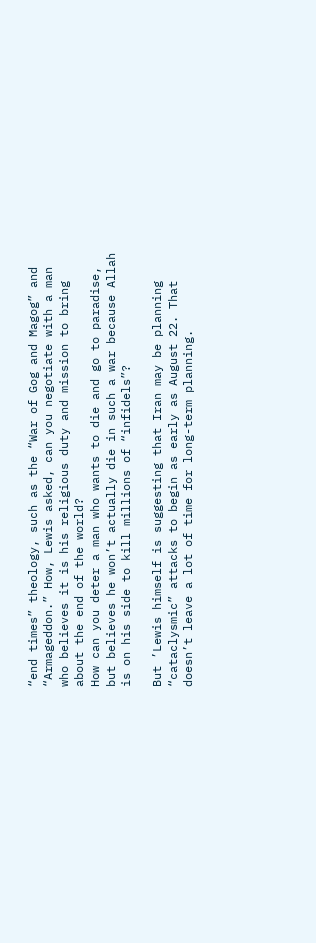“end times” theology, such as the “War of Gog and Magog” and “Armageddon.” How, Lewis asked, can you negotiate with a man who believes it is his religious duty and mission to bring about the end of the world?
How can you deter a man who wants to die and go to paradise, but believes he won’t actually die in such a war because Allah is on his side to kill millions of “infidels”?

But ’Lewis himself is suggesting that Iran may be planning “cataclysmic” attacks to begin as early as August 22. That doesn’t leave a lot of time for long-term planning.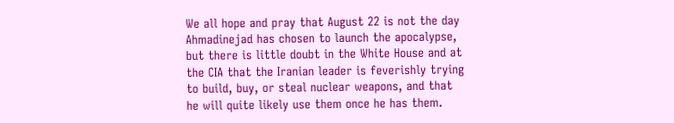We all hope and pray that August 22 is not the day Ahmadinejad has chosen to launch the apocalypse, but there is little doubt in the White House and at the CIA that the Iranian leader is feverishly trying to build, buy, or steal nuclear weapons, and that he will quite likely use them once he has them.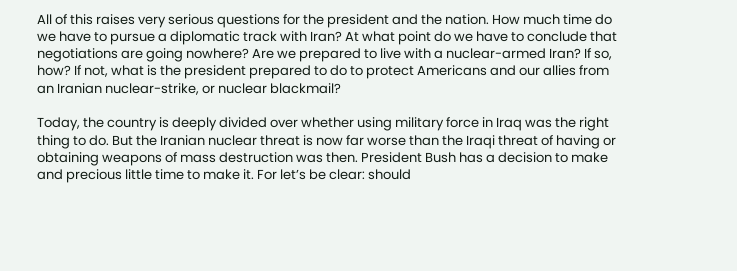All of this raises very serious questions for the president and the nation. How much time do we have to pursue a diplomatic track with Iran? At what point do we have to conclude that negotiations are going nowhere? Are we prepared to live with a nuclear-armed Iran? If so, how? If not, what is the president prepared to do to protect Americans and our allies from an Iranian nuclear-strike, or nuclear blackmail?

Today, the country is deeply divided over whether using military force in Iraq was the right thing to do. But the Iranian nuclear threat is now far worse than the Iraqi threat of having or obtaining weapons of mass destruction was then. President Bush has a decision to make and precious little time to make it. For let’s be clear: should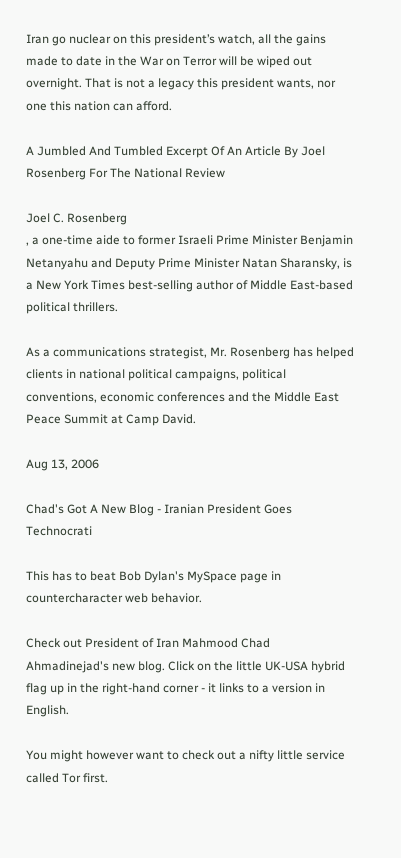Iran go nuclear on this president’s watch, all the gains made to date in the War on Terror will be wiped out overnight. That is not a legacy this president wants, nor one this nation can afford.

A Jumbled And Tumbled Excerpt Of An Article By Joel Rosenberg For The National Review

Joel C. Rosenberg
, a one-time aide to former Israeli Prime Minister Benjamin Netanyahu and Deputy Prime Minister Natan Sharansky, is a New York Times best-selling author of Middle East-based political thrillers.

As a communications strategist, Mr. Rosenberg has helped clients in national political campaigns, political conventions, economic conferences and the Middle East Peace Summit at Camp David.

Aug 13, 2006

Chad's Got A New Blog - Iranian President Goes Technocrati

This has to beat Bob Dylan's MySpace page in countercharacter web behavior.

Check out President of Iran Mahmood Chad Ahmadinejad's new blog. Click on the little UK-USA hybrid flag up in the right-hand corner - it links to a version in English.

You might however want to check out a nifty little service called Tor first.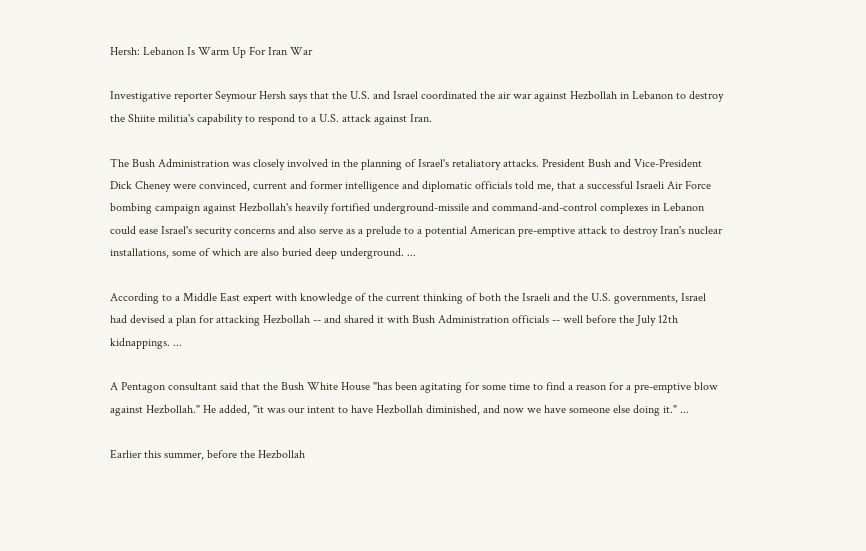Hersh: Lebanon Is Warm Up For Iran War

Investigative reporter Seymour Hersh says that the U.S. and Israel coordinated the air war against Hezbollah in Lebanon to destroy the Shiite militia's capability to respond to a U.S. attack against Iran.

The Bush Administration was closely involved in the planning of Israel's retaliatory attacks. President Bush and Vice-President Dick Cheney were convinced, current and former intelligence and diplomatic officials told me, that a successful Israeli Air Force bombing campaign against Hezbollah's heavily fortified underground-missile and command-and-control complexes in Lebanon could ease Israel's security concerns and also serve as a prelude to a potential American pre-emptive attack to destroy Iran's nuclear installations, some of which are also buried deep underground. ...

According to a Middle East expert with knowledge of the current thinking of both the Israeli and the U.S. governments, Israel had devised a plan for attacking Hezbollah -- and shared it with Bush Administration officials -- well before the July 12th kidnappings. ...

A Pentagon consultant said that the Bush White House "has been agitating for some time to find a reason for a pre-emptive blow against Hezbollah." He added, "it was our intent to have Hezbollah diminished, and now we have someone else doing it." ...

Earlier this summer, before the Hezbollah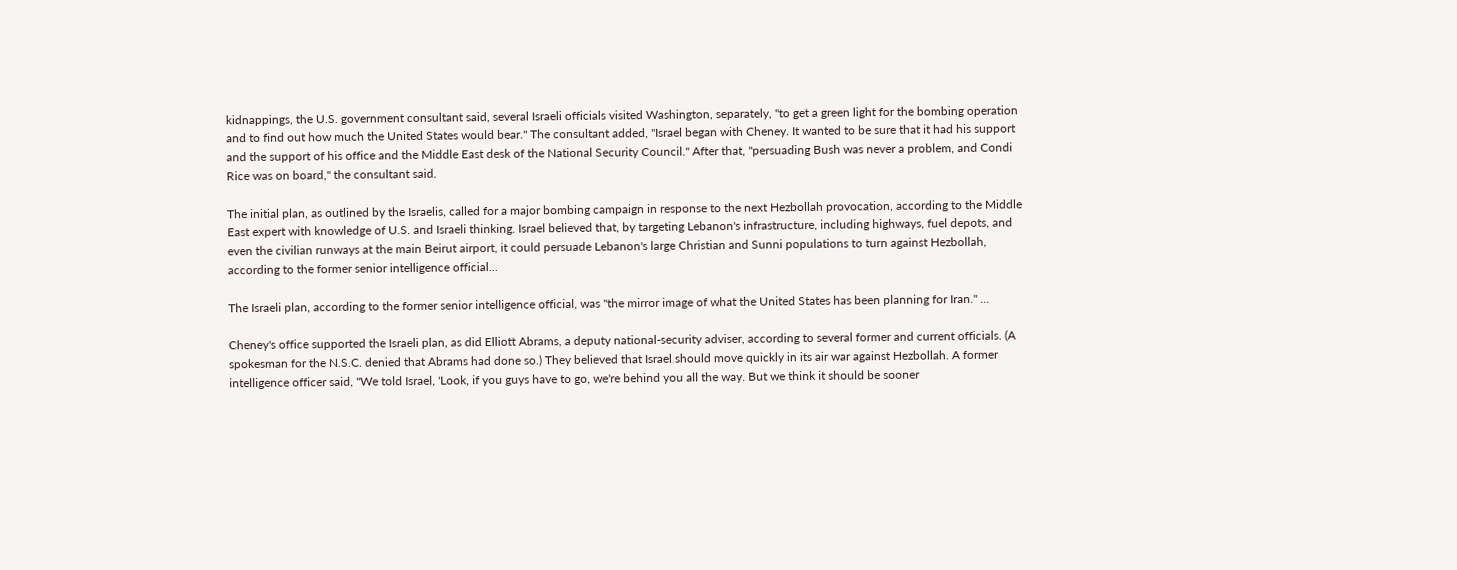kidnappings, the U.S. government consultant said, several Israeli officials visited Washington, separately, "to get a green light for the bombing operation and to find out how much the United States would bear." The consultant added, "Israel began with Cheney. It wanted to be sure that it had his support and the support of his office and the Middle East desk of the National Security Council." After that, "persuading Bush was never a problem, and Condi Rice was on board," the consultant said.

The initial plan, as outlined by the Israelis, called for a major bombing campaign in response to the next Hezbollah provocation, according to the Middle East expert with knowledge of U.S. and Israeli thinking. Israel believed that, by targeting Lebanon's infrastructure, including highways, fuel depots, and even the civilian runways at the main Beirut airport, it could persuade Lebanon's large Christian and Sunni populations to turn against Hezbollah, according to the former senior intelligence official...

The Israeli plan, according to the former senior intelligence official, was "the mirror image of what the United States has been planning for Iran." ...

Cheney's office supported the Israeli plan, as did Elliott Abrams, a deputy national-security adviser, according to several former and current officials. (A spokesman for the N.S.C. denied that Abrams had done so.) They believed that Israel should move quickly in its air war against Hezbollah. A former intelligence officer said, "We told Israel, 'Look, if you guys have to go, we're behind you all the way. But we think it should be sooner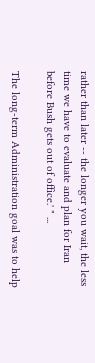rather than later -- the longer you wait, the less time we have to evaluate and plan for Iran before Bush gets out of office.' " ...

The long-term Administration goal was to help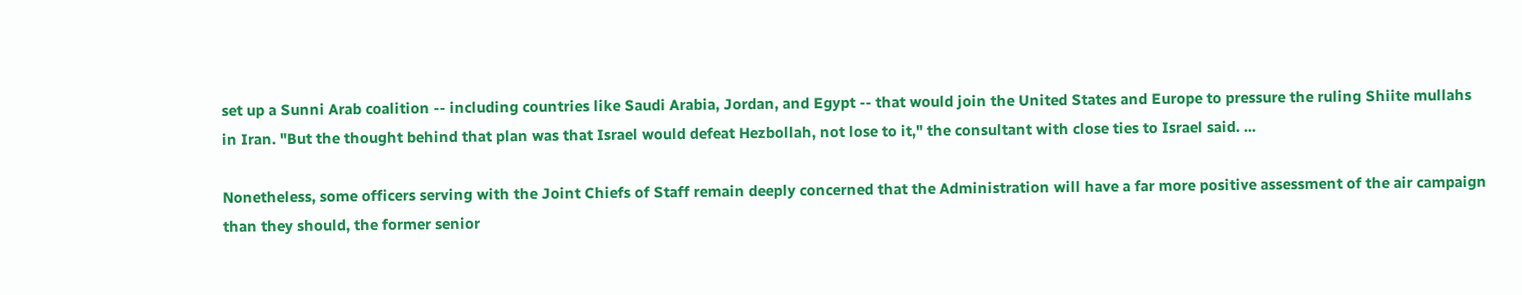set up a Sunni Arab coalition -- including countries like Saudi Arabia, Jordan, and Egypt -- that would join the United States and Europe to pressure the ruling Shiite mullahs in Iran. "But the thought behind that plan was that Israel would defeat Hezbollah, not lose to it," the consultant with close ties to Israel said. ...

Nonetheless, some officers serving with the Joint Chiefs of Staff remain deeply concerned that the Administration will have a far more positive assessment of the air campaign than they should, the former senior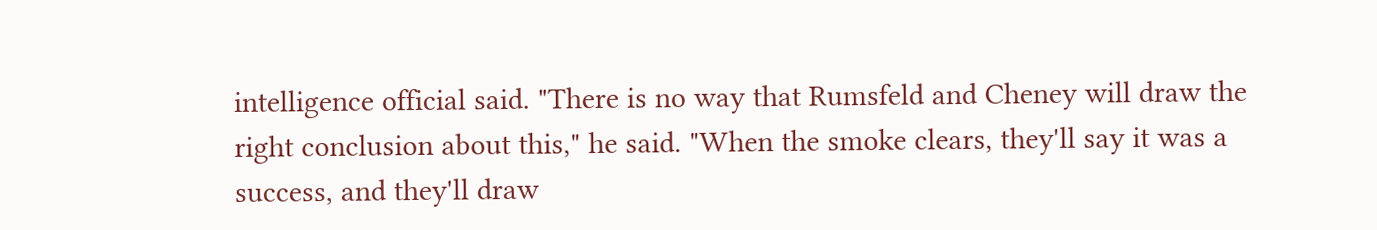intelligence official said. "There is no way that Rumsfeld and Cheney will draw the right conclusion about this," he said. "When the smoke clears, they'll say it was a success, and they'll draw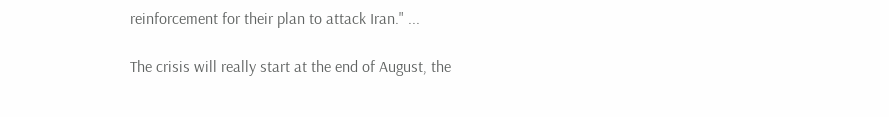reinforcement for their plan to attack Iran." ...

The crisis will really start at the end of August, the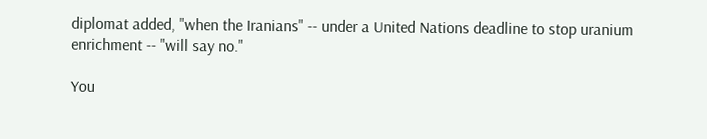diplomat added, "when the Iranians" -- under a United Nations deadline to stop uranium enrichment -- "will say no."

You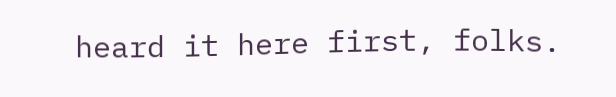heard it here first, folks.